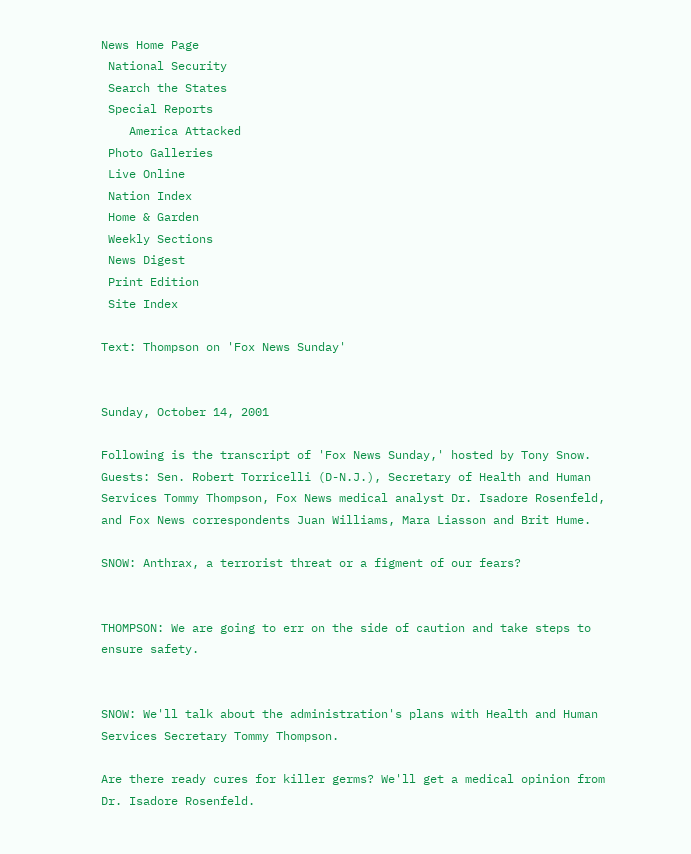News Home Page
 National Security
 Search the States
 Special Reports
    America Attacked
 Photo Galleries
 Live Online
 Nation Index
 Home & Garden
 Weekly Sections
 News Digest
 Print Edition
 Site Index

Text: Thompson on 'Fox News Sunday'


Sunday, October 14, 2001

Following is the transcript of 'Fox News Sunday,' hosted by Tony Snow. Guests: Sen. Robert Torricelli (D-N.J.), Secretary of Health and Human Services Tommy Thompson, Fox News medical analyst Dr. Isadore Rosenfeld, and Fox News correspondents Juan Williams, Mara Liasson and Brit Hume.

SNOW: Anthrax, a terrorist threat or a figment of our fears?


THOMPSON: We are going to err on the side of caution and take steps to ensure safety.


SNOW: We'll talk about the administration's plans with Health and Human Services Secretary Tommy Thompson.

Are there ready cures for killer germs? We'll get a medical opinion from Dr. Isadore Rosenfeld.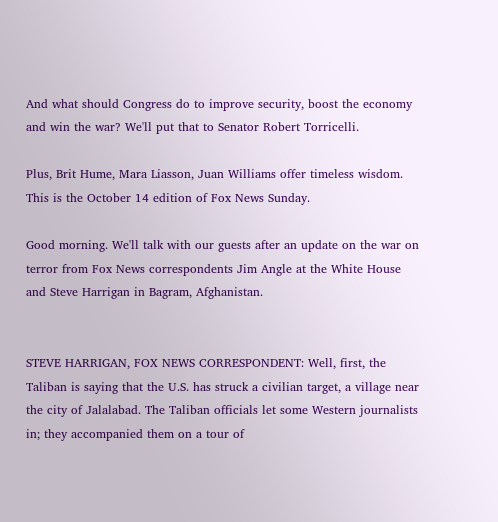And what should Congress do to improve security, boost the economy and win the war? We'll put that to Senator Robert Torricelli.

Plus, Brit Hume, Mara Liasson, Juan Williams offer timeless wisdom. This is the October 14 edition of Fox News Sunday.

Good morning. We'll talk with our guests after an update on the war on terror from Fox News correspondents Jim Angle at the White House and Steve Harrigan in Bagram, Afghanistan.


STEVE HARRIGAN, FOX NEWS CORRESPONDENT: Well, first, the Taliban is saying that the U.S. has struck a civilian target, a village near the city of Jalalabad. The Taliban officials let some Western journalists in; they accompanied them on a tour of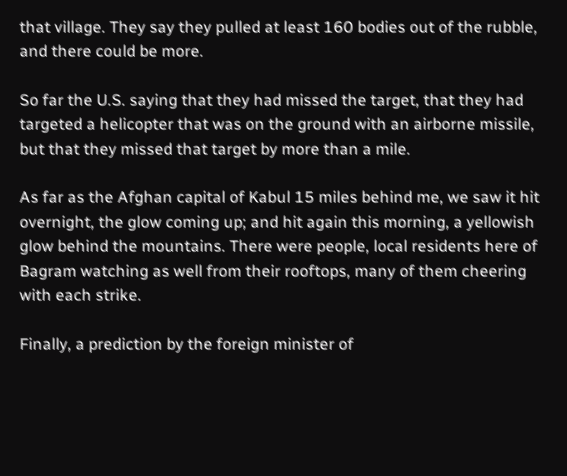that village. They say they pulled at least 160 bodies out of the rubble, and there could be more.

So far the U.S. saying that they had missed the target, that they had targeted a helicopter that was on the ground with an airborne missile, but that they missed that target by more than a mile.

As far as the Afghan capital of Kabul 15 miles behind me, we saw it hit overnight, the glow coming up; and hit again this morning, a yellowish glow behind the mountains. There were people, local residents here of Bagram watching as well from their rooftops, many of them cheering with each strike.

Finally, a prediction by the foreign minister of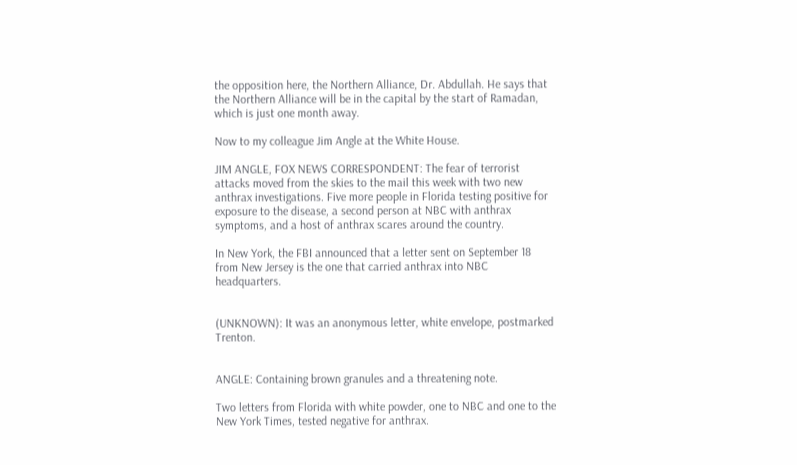the opposition here, the Northern Alliance, Dr. Abdullah. He says that the Northern Alliance will be in the capital by the start of Ramadan, which is just one month away.

Now to my colleague Jim Angle at the White House.

JIM ANGLE, FOX NEWS CORRESPONDENT: The fear of terrorist attacks moved from the skies to the mail this week with two new anthrax investigations. Five more people in Florida testing positive for exposure to the disease, a second person at NBC with anthrax symptoms, and a host of anthrax scares around the country.

In New York, the FBI announced that a letter sent on September 18 from New Jersey is the one that carried anthrax into NBC headquarters.


(UNKNOWN): It was an anonymous letter, white envelope, postmarked Trenton.


ANGLE: Containing brown granules and a threatening note.

Two letters from Florida with white powder, one to NBC and one to the New York Times, tested negative for anthrax.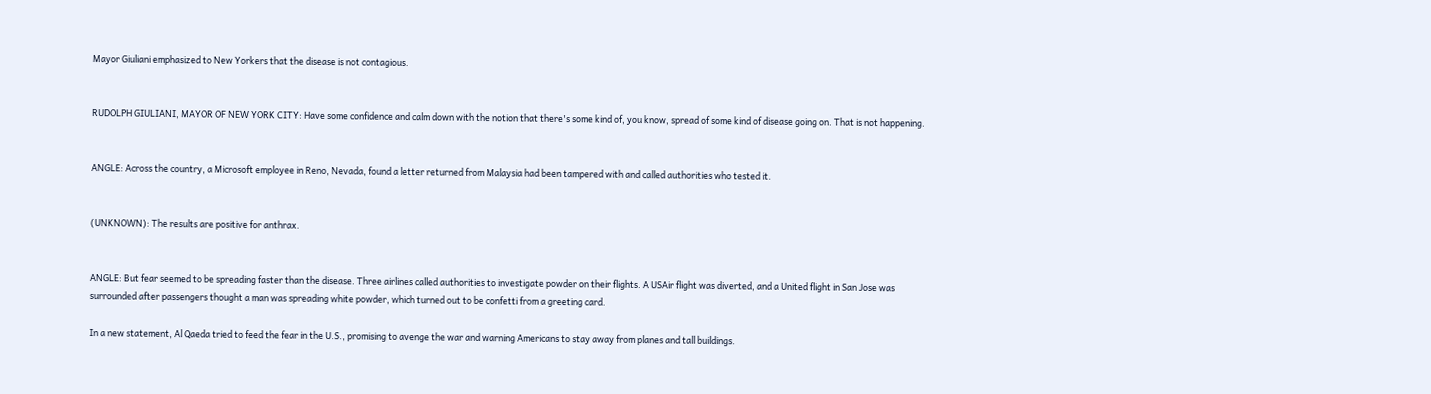Mayor Giuliani emphasized to New Yorkers that the disease is not contagious.


RUDOLPH GIULIANI, MAYOR OF NEW YORK CITY: Have some confidence and calm down with the notion that there's some kind of, you know, spread of some kind of disease going on. That is not happening.


ANGLE: Across the country, a Microsoft employee in Reno, Nevada, found a letter returned from Malaysia had been tampered with and called authorities who tested it.


(UNKNOWN): The results are positive for anthrax.


ANGLE: But fear seemed to be spreading faster than the disease. Three airlines called authorities to investigate powder on their flights. A USAir flight was diverted, and a United flight in San Jose was surrounded after passengers thought a man was spreading white powder, which turned out to be confetti from a greeting card.

In a new statement, Al Qaeda tried to feed the fear in the U.S., promising to avenge the war and warning Americans to stay away from planes and tall buildings.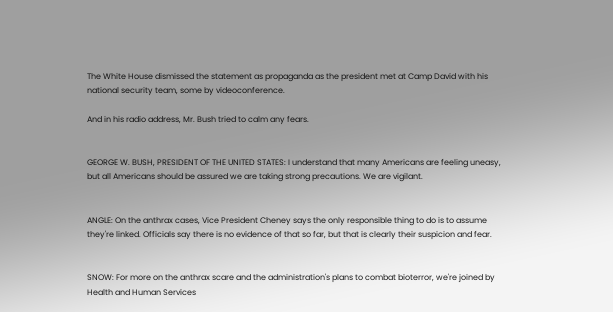The White House dismissed the statement as propaganda as the president met at Camp David with his national security team, some by videoconference.

And in his radio address, Mr. Bush tried to calm any fears.


GEORGE W. BUSH, PRESIDENT OF THE UNITED STATES: I understand that many Americans are feeling uneasy, but all Americans should be assured we are taking strong precautions. We are vigilant.


ANGLE: On the anthrax cases, Vice President Cheney says the only responsible thing to do is to assume they're linked. Officials say there is no evidence of that so far, but that is clearly their suspicion and fear.


SNOW: For more on the anthrax scare and the administration's plans to combat bioterror, we're joined by Health and Human Services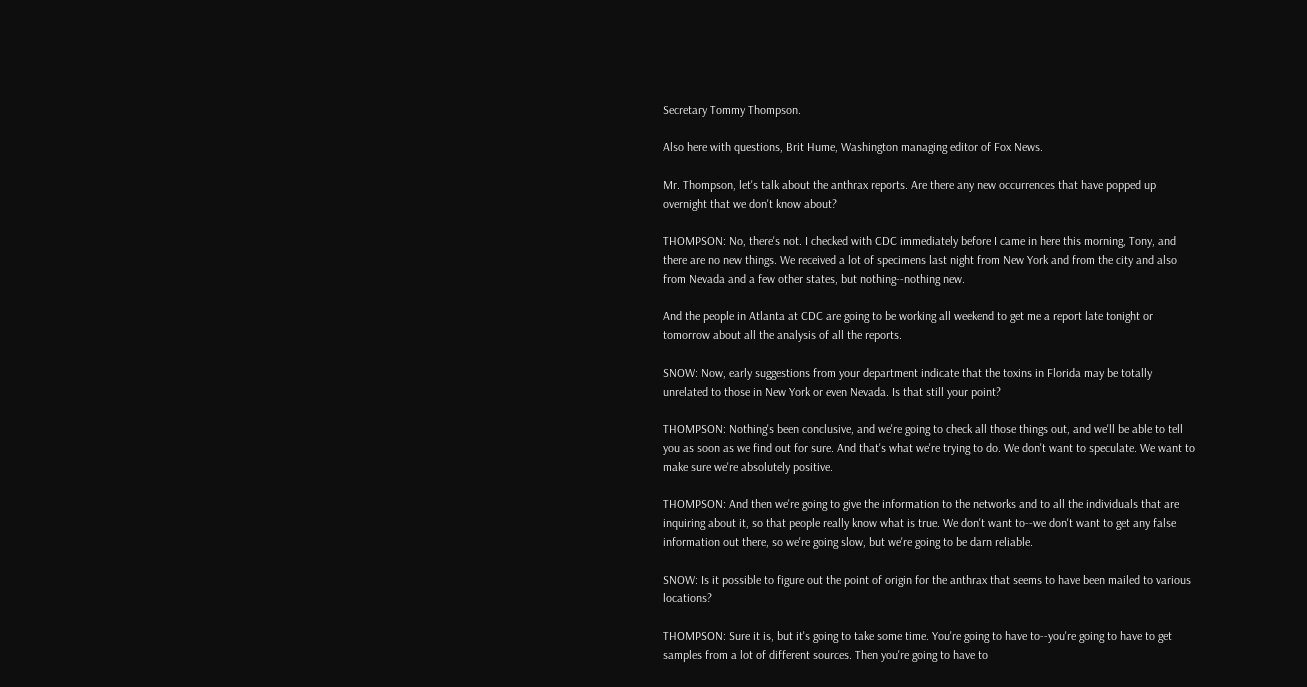Secretary Tommy Thompson.

Also here with questions, Brit Hume, Washington managing editor of Fox News.

Mr. Thompson, let's talk about the anthrax reports. Are there any new occurrences that have popped up overnight that we don't know about?

THOMPSON: No, there's not. I checked with CDC immediately before I came in here this morning, Tony, and there are no new things. We received a lot of specimens last night from New York and from the city and also from Nevada and a few other states, but nothing--nothing new.

And the people in Atlanta at CDC are going to be working all weekend to get me a report late tonight or tomorrow about all the analysis of all the reports.

SNOW: Now, early suggestions from your department indicate that the toxins in Florida may be totally unrelated to those in New York or even Nevada. Is that still your point?

THOMPSON: Nothing's been conclusive, and we're going to check all those things out, and we'll be able to tell you as soon as we find out for sure. And that's what we're trying to do. We don't want to speculate. We want to make sure we're absolutely positive.

THOMPSON: And then we're going to give the information to the networks and to all the individuals that are inquiring about it, so that people really know what is true. We don't want to--we don't want to get any false information out there, so we're going slow, but we're going to be darn reliable.

SNOW: Is it possible to figure out the point of origin for the anthrax that seems to have been mailed to various locations?

THOMPSON: Sure it is, but it's going to take some time. You're going to have to--you're going to have to get samples from a lot of different sources. Then you're going to have to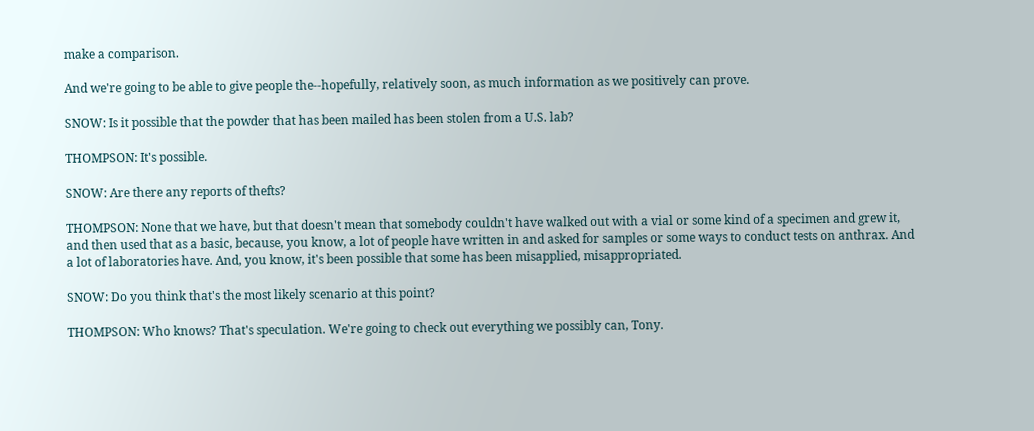make a comparison.

And we're going to be able to give people the--hopefully, relatively soon, as much information as we positively can prove.

SNOW: Is it possible that the powder that has been mailed has been stolen from a U.S. lab?

THOMPSON: It's possible.

SNOW: Are there any reports of thefts?

THOMPSON: None that we have, but that doesn't mean that somebody couldn't have walked out with a vial or some kind of a specimen and grew it, and then used that as a basic, because, you know, a lot of people have written in and asked for samples or some ways to conduct tests on anthrax. And a lot of laboratories have. And, you know, it's been possible that some has been misapplied, misappropriated.

SNOW: Do you think that's the most likely scenario at this point?

THOMPSON: Who knows? That's speculation. We're going to check out everything we possibly can, Tony.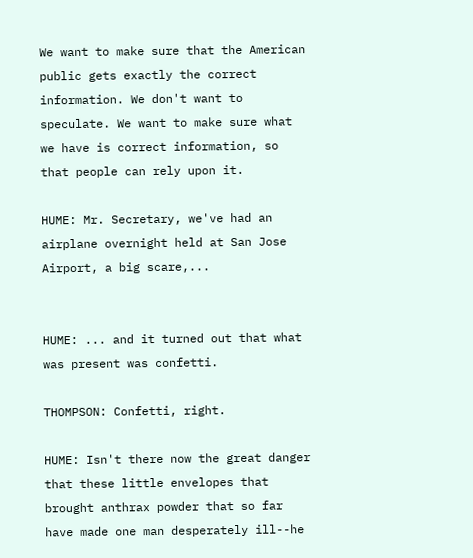We want to make sure that the American public gets exactly the correct information. We don't want to speculate. We want to make sure what we have is correct information, so that people can rely upon it.

HUME: Mr. Secretary, we've had an airplane overnight held at San Jose Airport, a big scare,...


HUME: ... and it turned out that what was present was confetti.

THOMPSON: Confetti, right.

HUME: Isn't there now the great danger that these little envelopes that brought anthrax powder that so far have made one man desperately ill--he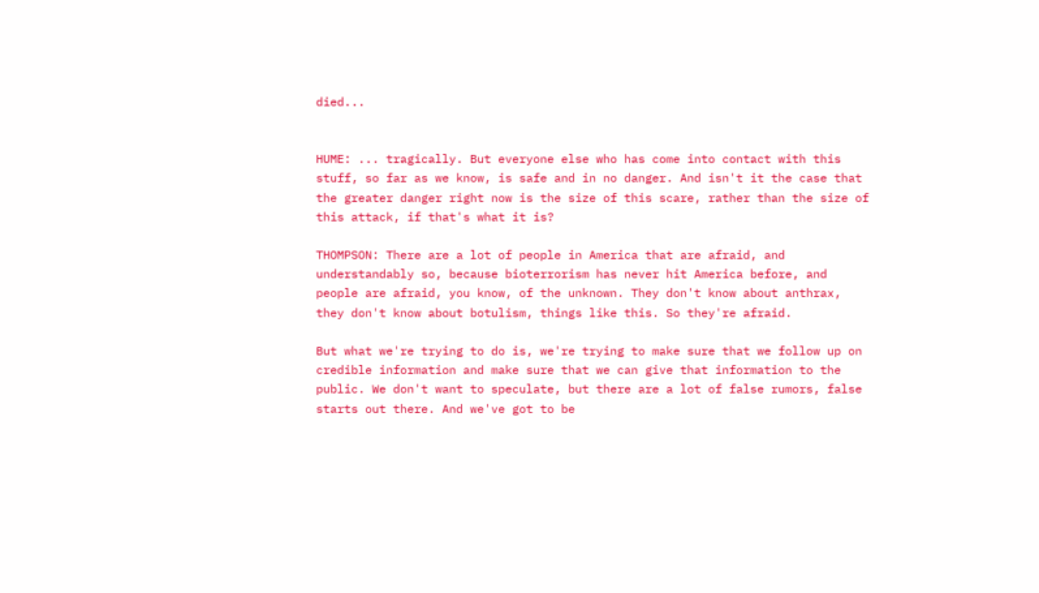died...


HUME: ... tragically. But everyone else who has come into contact with this stuff, so far as we know, is safe and in no danger. And isn't it the case that the greater danger right now is the size of this scare, rather than the size of this attack, if that's what it is?

THOMPSON: There are a lot of people in America that are afraid, and understandably so, because bioterrorism has never hit America before, and people are afraid, you know, of the unknown. They don't know about anthrax, they don't know about botulism, things like this. So they're afraid.

But what we're trying to do is, we're trying to make sure that we follow up on credible information and make sure that we can give that information to the public. We don't want to speculate, but there are a lot of false rumors, false starts out there. And we've got to be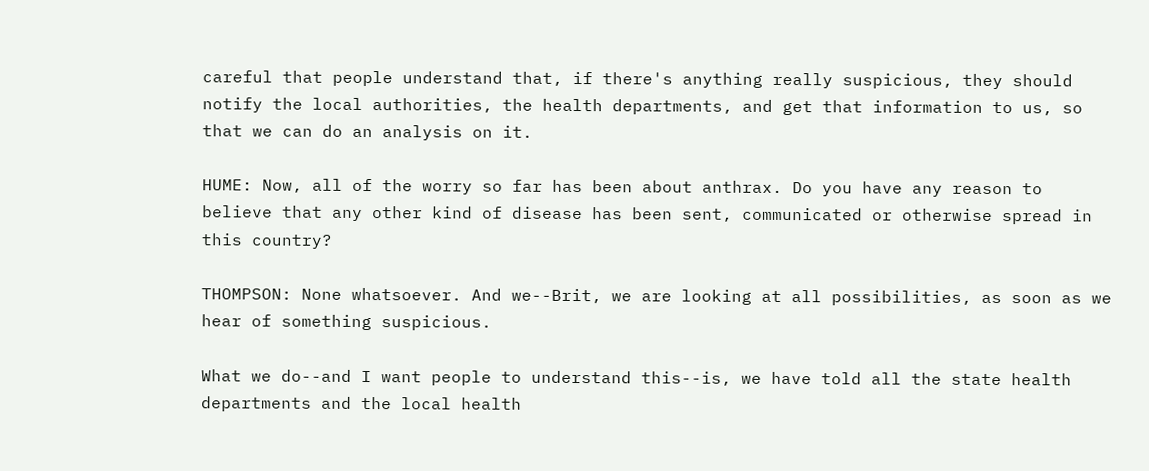careful that people understand that, if there's anything really suspicious, they should notify the local authorities, the health departments, and get that information to us, so that we can do an analysis on it.

HUME: Now, all of the worry so far has been about anthrax. Do you have any reason to believe that any other kind of disease has been sent, communicated or otherwise spread in this country?

THOMPSON: None whatsoever. And we--Brit, we are looking at all possibilities, as soon as we hear of something suspicious.

What we do--and I want people to understand this--is, we have told all the state health departments and the local health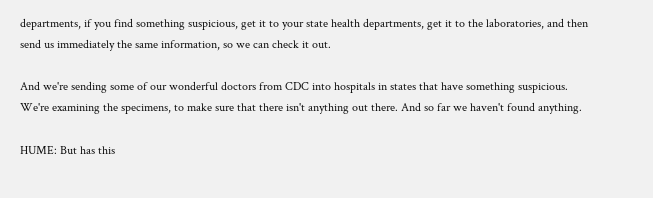departments, if you find something suspicious, get it to your state health departments, get it to the laboratories, and then send us immediately the same information, so we can check it out.

And we're sending some of our wonderful doctors from CDC into hospitals in states that have something suspicious. We're examining the specimens, to make sure that there isn't anything out there. And so far we haven't found anything.

HUME: But has this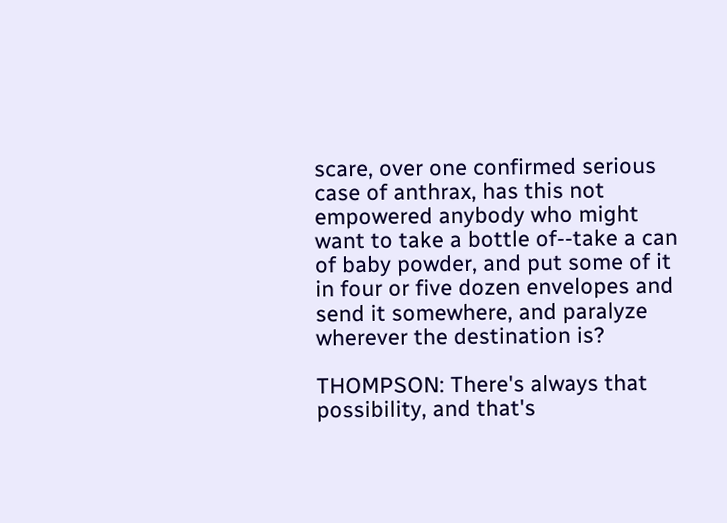scare, over one confirmed serious case of anthrax, has this not empowered anybody who might want to take a bottle of--take a can of baby powder, and put some of it in four or five dozen envelopes and send it somewhere, and paralyze wherever the destination is?

THOMPSON: There's always that possibility, and that's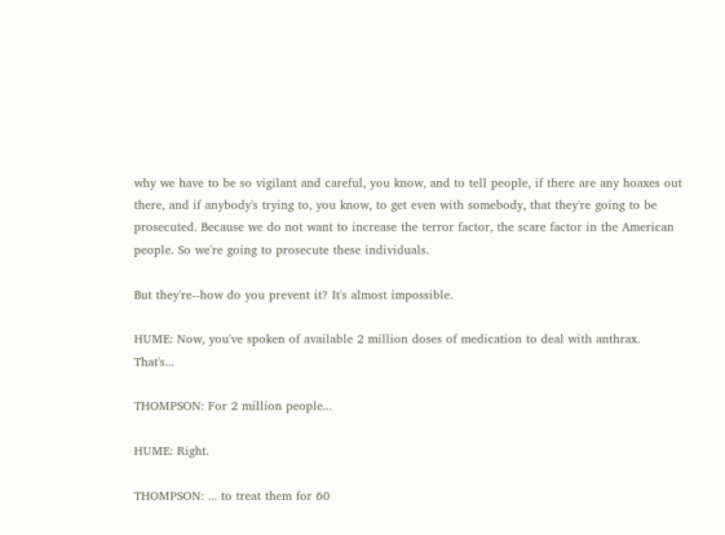why we have to be so vigilant and careful, you know, and to tell people, if there are any hoaxes out there, and if anybody's trying to, you know, to get even with somebody, that they're going to be prosecuted. Because we do not want to increase the terror factor, the scare factor in the American people. So we're going to prosecute these individuals.

But they're--how do you prevent it? It's almost impossible.

HUME: Now, you've spoken of available 2 million doses of medication to deal with anthrax. That's...

THOMPSON: For 2 million people...

HUME: Right.

THOMPSON: ... to treat them for 60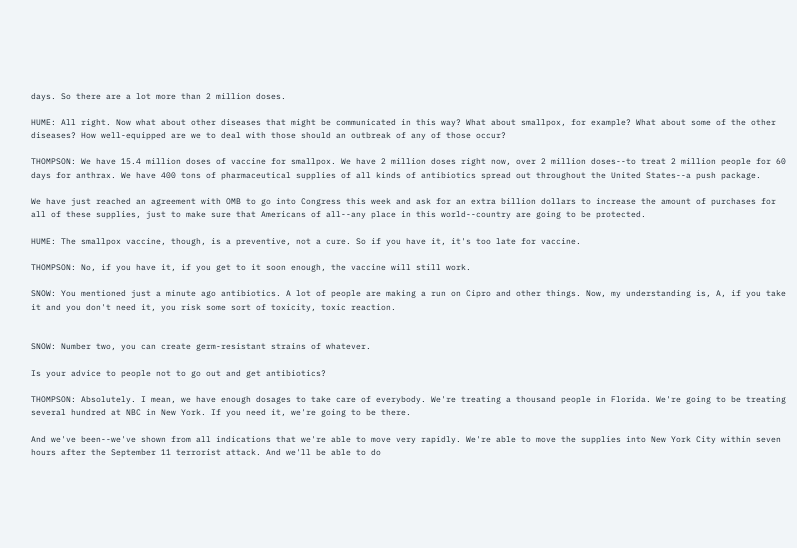days. So there are a lot more than 2 million doses.

HUME: All right. Now what about other diseases that might be communicated in this way? What about smallpox, for example? What about some of the other diseases? How well-equipped are we to deal with those should an outbreak of any of those occur?

THOMPSON: We have 15.4 million doses of vaccine for smallpox. We have 2 million doses right now, over 2 million doses--to treat 2 million people for 60 days for anthrax. We have 400 tons of pharmaceutical supplies of all kinds of antibiotics spread out throughout the United States--a push package.

We have just reached an agreement with OMB to go into Congress this week and ask for an extra billion dollars to increase the amount of purchases for all of these supplies, just to make sure that Americans of all--any place in this world--country are going to be protected.

HUME: The smallpox vaccine, though, is a preventive, not a cure. So if you have it, it's too late for vaccine.

THOMPSON: No, if you have it, if you get to it soon enough, the vaccine will still work.

SNOW: You mentioned just a minute ago antibiotics. A lot of people are making a run on Cipro and other things. Now, my understanding is, A, if you take it and you don't need it, you risk some sort of toxicity, toxic reaction.


SNOW: Number two, you can create germ-resistant strains of whatever.

Is your advice to people not to go out and get antibiotics?

THOMPSON: Absolutely. I mean, we have enough dosages to take care of everybody. We're treating a thousand people in Florida. We're going to be treating several hundred at NBC in New York. If you need it, we're going to be there.

And we've been--we've shown from all indications that we're able to move very rapidly. We're able to move the supplies into New York City within seven hours after the September 11 terrorist attack. And we'll be able to do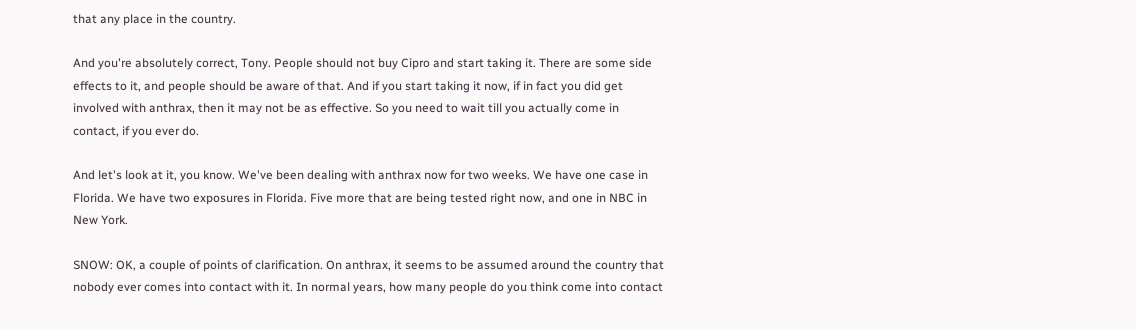that any place in the country.

And you're absolutely correct, Tony. People should not buy Cipro and start taking it. There are some side effects to it, and people should be aware of that. And if you start taking it now, if in fact you did get involved with anthrax, then it may not be as effective. So you need to wait till you actually come in contact, if you ever do.

And let's look at it, you know. We've been dealing with anthrax now for two weeks. We have one case in Florida. We have two exposures in Florida. Five more that are being tested right now, and one in NBC in New York.

SNOW: OK, a couple of points of clarification. On anthrax, it seems to be assumed around the country that nobody ever comes into contact with it. In normal years, how many people do you think come into contact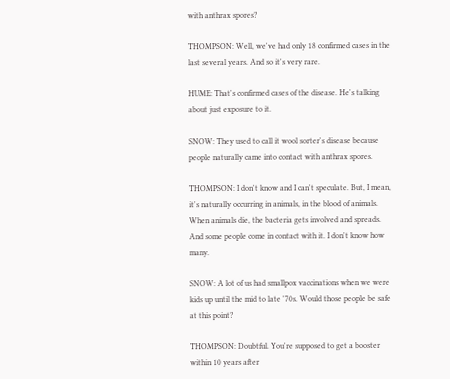with anthrax spores?

THOMPSON: Well, we've had only 18 confirmed cases in the last several years. And so it's very rare.

HUME: That's confirmed cases of the disease. He's talking about just exposure to it.

SNOW: They used to call it wool sorter's disease because people naturally came into contact with anthrax spores.

THOMPSON: I don't know and I can't speculate. But, I mean, it's naturally occurring in animals, in the blood of animals. When animals die, the bacteria gets involved and spreads. And some people come in contact with it. I don't know how many.

SNOW: A lot of us had smallpox vaccinations when we were kids up until the mid to late '70s. Would those people be safe at this point?

THOMPSON: Doubtful. You're supposed to get a booster within 10 years after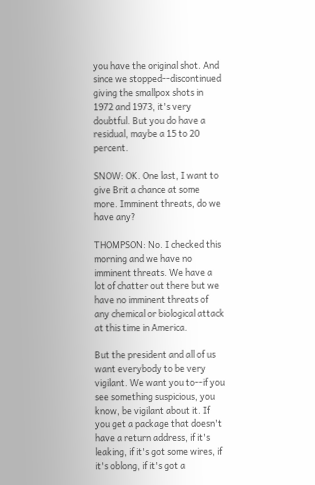you have the original shot. And since we stopped--discontinued giving the smallpox shots in 1972 and 1973, it's very doubtful. But you do have a residual, maybe a 15 to 20 percent.

SNOW: OK. One last, I want to give Brit a chance at some more. Imminent threats, do we have any?

THOMPSON: No. I checked this morning and we have no imminent threats. We have a lot of chatter out there but we have no imminent threats of any chemical or biological attack at this time in America.

But the president and all of us want everybody to be very vigilant. We want you to--if you see something suspicious, you know, be vigilant about it. If you get a package that doesn't have a return address, if it's leaking, if it's got some wires, if it's oblong, if it's got a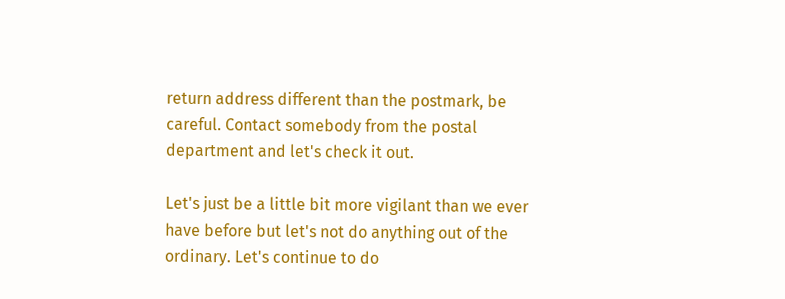return address different than the postmark, be careful. Contact somebody from the postal department and let's check it out.

Let's just be a little bit more vigilant than we ever have before but let's not do anything out of the ordinary. Let's continue to do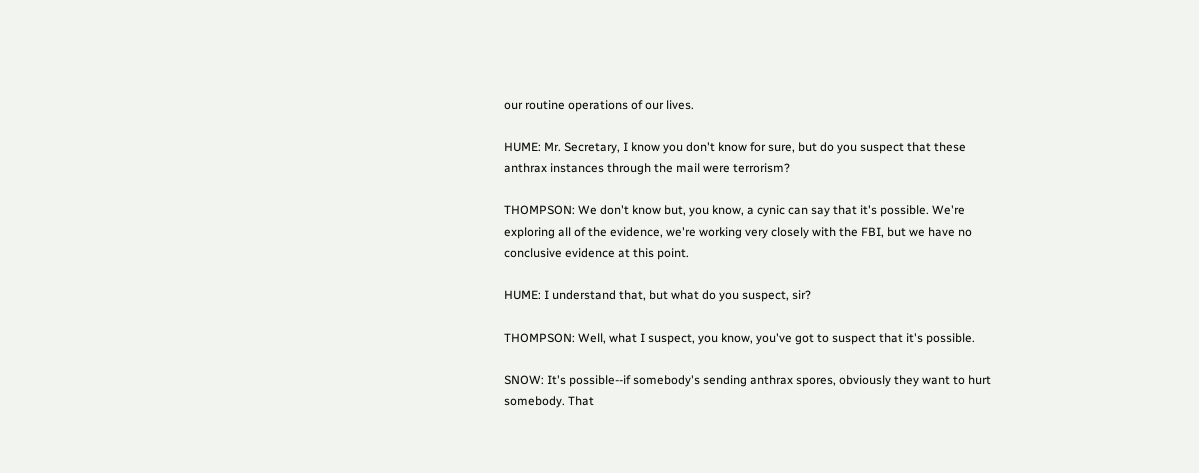our routine operations of our lives.

HUME: Mr. Secretary, I know you don't know for sure, but do you suspect that these anthrax instances through the mail were terrorism?

THOMPSON: We don't know but, you know, a cynic can say that it's possible. We're exploring all of the evidence, we're working very closely with the FBI, but we have no conclusive evidence at this point.

HUME: I understand that, but what do you suspect, sir?

THOMPSON: Well, what I suspect, you know, you've got to suspect that it's possible.

SNOW: It's possible--if somebody's sending anthrax spores, obviously they want to hurt somebody. That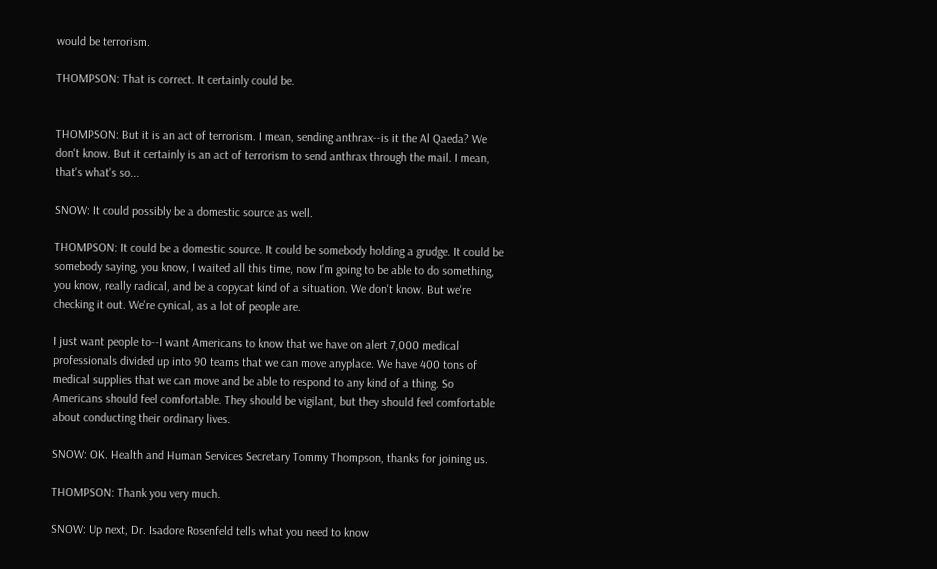would be terrorism.

THOMPSON: That is correct. It certainly could be.


THOMPSON: But it is an act of terrorism. I mean, sending anthrax--is it the Al Qaeda? We don't know. But it certainly is an act of terrorism to send anthrax through the mail. I mean, that's what's so...

SNOW: It could possibly be a domestic source as well.

THOMPSON: It could be a domestic source. It could be somebody holding a grudge. It could be somebody saying, you know, I waited all this time, now I'm going to be able to do something, you know, really radical, and be a copycat kind of a situation. We don't know. But we're checking it out. We're cynical, as a lot of people are.

I just want people to--I want Americans to know that we have on alert 7,000 medical professionals divided up into 90 teams that we can move anyplace. We have 400 tons of medical supplies that we can move and be able to respond to any kind of a thing. So Americans should feel comfortable. They should be vigilant, but they should feel comfortable about conducting their ordinary lives.

SNOW: OK. Health and Human Services Secretary Tommy Thompson, thanks for joining us.

THOMPSON: Thank you very much.

SNOW: Up next, Dr. Isadore Rosenfeld tells what you need to know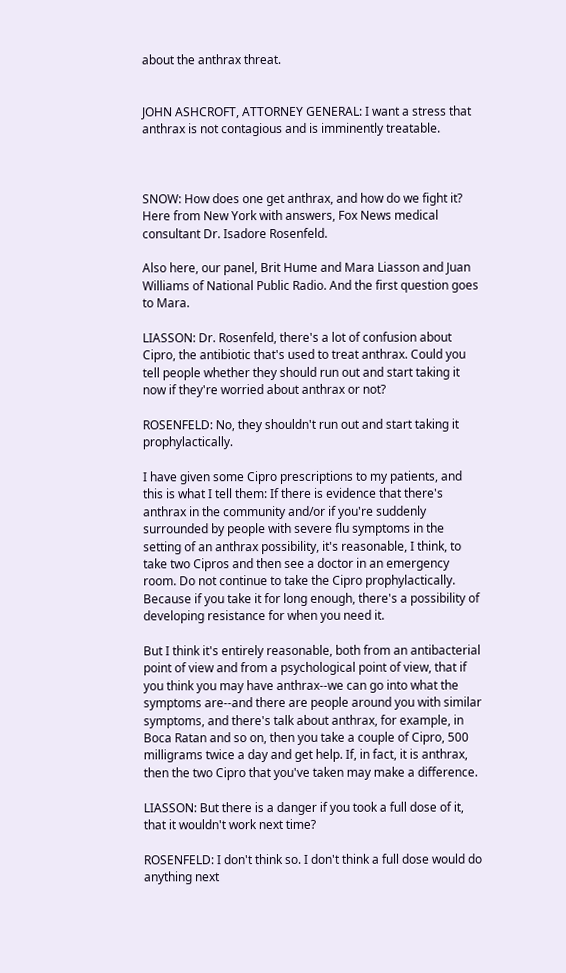about the anthrax threat.


JOHN ASHCROFT, ATTORNEY GENERAL: I want a stress that anthrax is not contagious and is imminently treatable.



SNOW: How does one get anthrax, and how do we fight it? Here from New York with answers, Fox News medical consultant Dr. Isadore Rosenfeld.

Also here, our panel, Brit Hume and Mara Liasson and Juan Williams of National Public Radio. And the first question goes to Mara.

LIASSON: Dr. Rosenfeld, there's a lot of confusion about Cipro, the antibiotic that's used to treat anthrax. Could you tell people whether they should run out and start taking it now if they're worried about anthrax or not?

ROSENFELD: No, they shouldn't run out and start taking it prophylactically.

I have given some Cipro prescriptions to my patients, and this is what I tell them: If there is evidence that there's anthrax in the community and/or if you're suddenly surrounded by people with severe flu symptoms in the setting of an anthrax possibility, it's reasonable, I think, to take two Cipros and then see a doctor in an emergency room. Do not continue to take the Cipro prophylactically. Because if you take it for long enough, there's a possibility of developing resistance for when you need it.

But I think it's entirely reasonable, both from an antibacterial point of view and from a psychological point of view, that if you think you may have anthrax--we can go into what the symptoms are--and there are people around you with similar symptoms, and there's talk about anthrax, for example, in Boca Ratan and so on, then you take a couple of Cipro, 500 milligrams twice a day and get help. If, in fact, it is anthrax, then the two Cipro that you've taken may make a difference.

LIASSON: But there is a danger if you took a full dose of it, that it wouldn't work next time?

ROSENFELD: I don't think so. I don't think a full dose would do anything next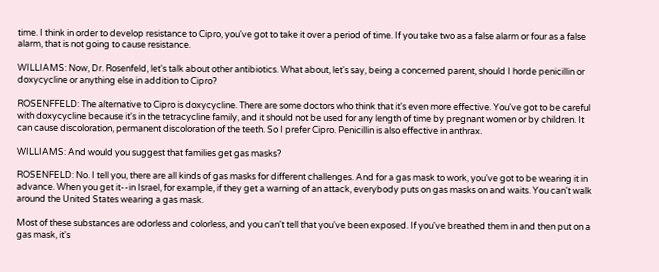time. I think in order to develop resistance to Cipro, you've got to take it over a period of time. If you take two as a false alarm or four as a false alarm, that is not going to cause resistance.

WILLIAMS: Now, Dr. Rosenfeld, let's talk about other antibiotics. What about, let's say, being a concerned parent, should I horde penicillin or doxycycline or anything else in addition to Cipro?

ROSENFFELD: The alternative to Cipro is doxycycline. There are some doctors who think that it's even more effective. You've got to be careful with doxycycline because it's in the tetracycline family, and it should not be used for any length of time by pregnant women or by children. It can cause discoloration, permanent discoloration of the teeth. So I prefer Cipro. Penicillin is also effective in anthrax.

WILLIAMS: And would you suggest that families get gas masks?

ROSENFELD: No. I tell you, there are all kinds of gas masks for different challenges. And for a gas mask to work, you've got to be wearing it in advance. When you get it--in Israel, for example, if they get a warning of an attack, everybody puts on gas masks on and waits. You can't walk around the United States wearing a gas mask.

Most of these substances are odorless and colorless, and you can't tell that you've been exposed. If you've breathed them in and then put on a gas mask, it's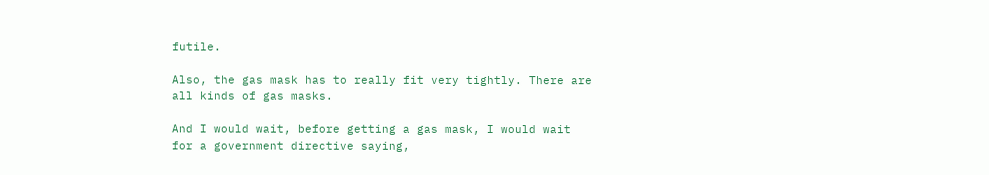futile.

Also, the gas mask has to really fit very tightly. There are all kinds of gas masks.

And I would wait, before getting a gas mask, I would wait for a government directive saying,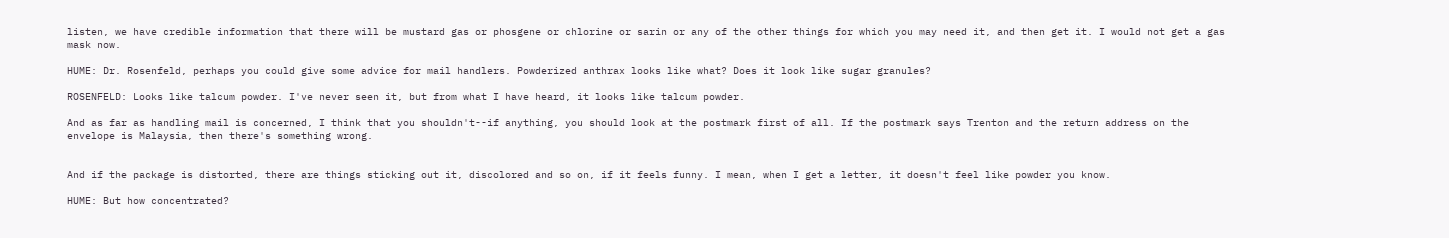listen, we have credible information that there will be mustard gas or phosgene or chlorine or sarin or any of the other things for which you may need it, and then get it. I would not get a gas mask now.

HUME: Dr. Rosenfeld, perhaps you could give some advice for mail handlers. Powderized anthrax looks like what? Does it look like sugar granules?

ROSENFELD: Looks like talcum powder. I've never seen it, but from what I have heard, it looks like talcum powder.

And as far as handling mail is concerned, I think that you shouldn't--if anything, you should look at the postmark first of all. If the postmark says Trenton and the return address on the envelope is Malaysia, then there's something wrong.


And if the package is distorted, there are things sticking out it, discolored and so on, if it feels funny. I mean, when I get a letter, it doesn't feel like powder you know.

HUME: But how concentrated?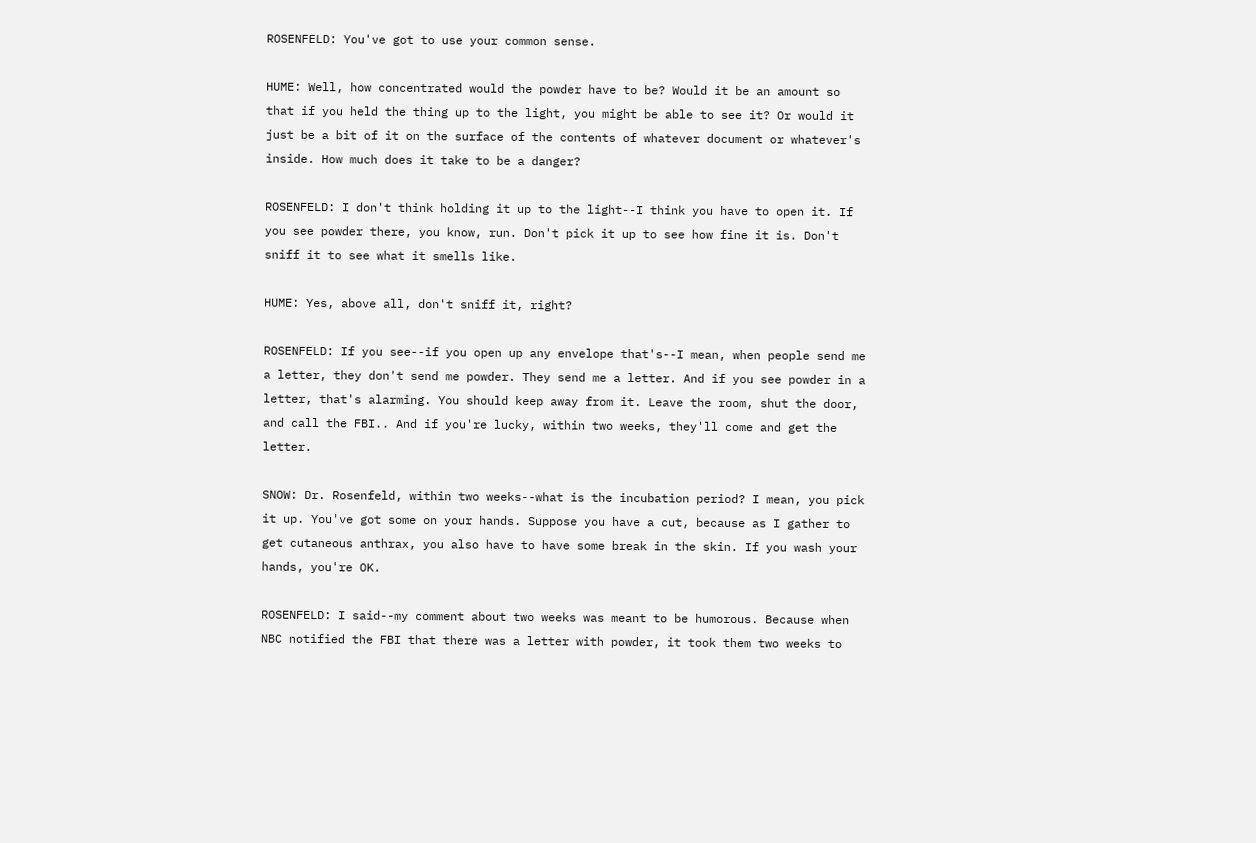ROSENFELD: You've got to use your common sense.

HUME: Well, how concentrated would the powder have to be? Would it be an amount so that if you held the thing up to the light, you might be able to see it? Or would it just be a bit of it on the surface of the contents of whatever document or whatever's inside. How much does it take to be a danger?

ROSENFELD: I don't think holding it up to the light--I think you have to open it. If you see powder there, you know, run. Don't pick it up to see how fine it is. Don't sniff it to see what it smells like.

HUME: Yes, above all, don't sniff it, right?

ROSENFELD: If you see--if you open up any envelope that's--I mean, when people send me a letter, they don't send me powder. They send me a letter. And if you see powder in a letter, that's alarming. You should keep away from it. Leave the room, shut the door, and call the FBI.. And if you're lucky, within two weeks, they'll come and get the letter.

SNOW: Dr. Rosenfeld, within two weeks--what is the incubation period? I mean, you pick it up. You've got some on your hands. Suppose you have a cut, because as I gather to get cutaneous anthrax, you also have to have some break in the skin. If you wash your hands, you're OK.

ROSENFELD: I said--my comment about two weeks was meant to be humorous. Because when NBC notified the FBI that there was a letter with powder, it took them two weeks to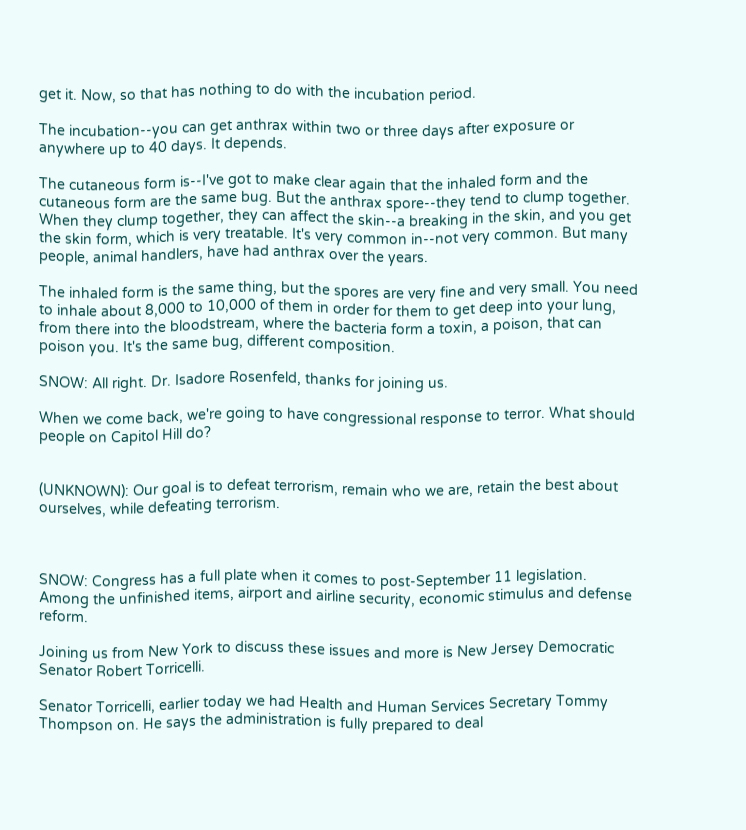get it. Now, so that has nothing to do with the incubation period.

The incubation--you can get anthrax within two or three days after exposure or anywhere up to 40 days. It depends.

The cutaneous form is--I've got to make clear again that the inhaled form and the cutaneous form are the same bug. But the anthrax spore--they tend to clump together. When they clump together, they can affect the skin--a breaking in the skin, and you get the skin form, which is very treatable. It's very common in--not very common. But many people, animal handlers, have had anthrax over the years.

The inhaled form is the same thing, but the spores are very fine and very small. You need to inhale about 8,000 to 10,000 of them in order for them to get deep into your lung, from there into the bloodstream, where the bacteria form a toxin, a poison, that can poison you. It's the same bug, different composition.

SNOW: All right. Dr. Isadore Rosenfeld, thanks for joining us.

When we come back, we're going to have congressional response to terror. What should people on Capitol Hill do?


(UNKNOWN): Our goal is to defeat terrorism, remain who we are, retain the best about ourselves, while defeating terrorism.



SNOW: Congress has a full plate when it comes to post-September 11 legislation. Among the unfinished items, airport and airline security, economic stimulus and defense reform.

Joining us from New York to discuss these issues and more is New Jersey Democratic Senator Robert Torricelli.

Senator Torricelli, earlier today we had Health and Human Services Secretary Tommy Thompson on. He says the administration is fully prepared to deal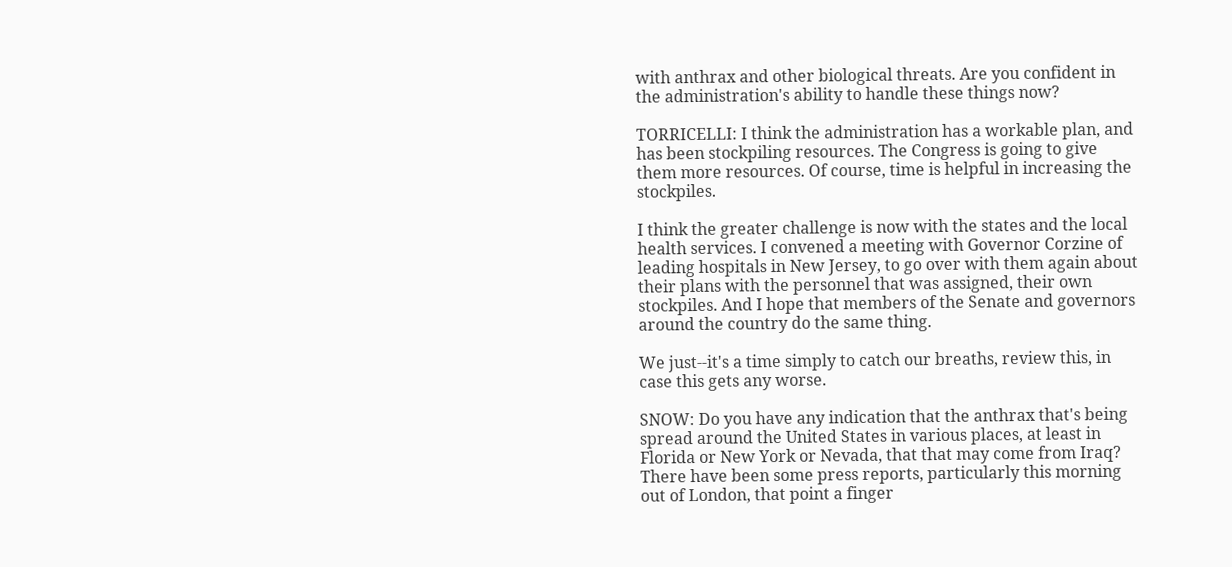with anthrax and other biological threats. Are you confident in the administration's ability to handle these things now?

TORRICELLI: I think the administration has a workable plan, and has been stockpiling resources. The Congress is going to give them more resources. Of course, time is helpful in increasing the stockpiles.

I think the greater challenge is now with the states and the local health services. I convened a meeting with Governor Corzine of leading hospitals in New Jersey, to go over with them again about their plans with the personnel that was assigned, their own stockpiles. And I hope that members of the Senate and governors around the country do the same thing.

We just--it's a time simply to catch our breaths, review this, in case this gets any worse.

SNOW: Do you have any indication that the anthrax that's being spread around the United States in various places, at least in Florida or New York or Nevada, that that may come from Iraq? There have been some press reports, particularly this morning out of London, that point a finger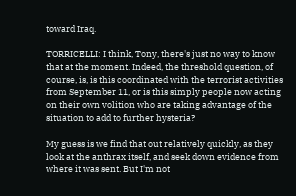toward Iraq.

TORRICELLI: I think, Tony, there's just no way to know that at the moment. Indeed, the threshold question, of course, is, is this coordinated with the terrorist activities from September 11, or is this simply people now acting on their own volition who are taking advantage of the situation to add to further hysteria?

My guess is we find that out relatively quickly, as they look at the anthrax itself, and seek down evidence from where it was sent. But I'm not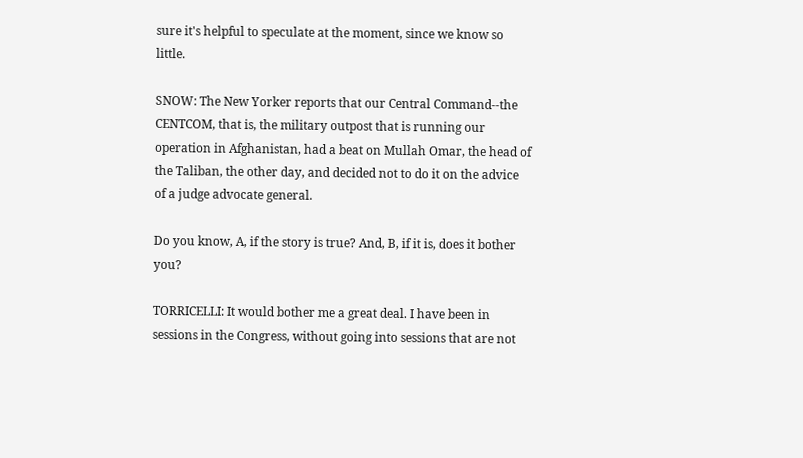sure it's helpful to speculate at the moment, since we know so little.

SNOW: The New Yorker reports that our Central Command--the CENTCOM, that is, the military outpost that is running our operation in Afghanistan, had a beat on Mullah Omar, the head of the Taliban, the other day, and decided not to do it on the advice of a judge advocate general.

Do you know, A, if the story is true? And, B, if it is, does it bother you?

TORRICELLI: It would bother me a great deal. I have been in sessions in the Congress, without going into sessions that are not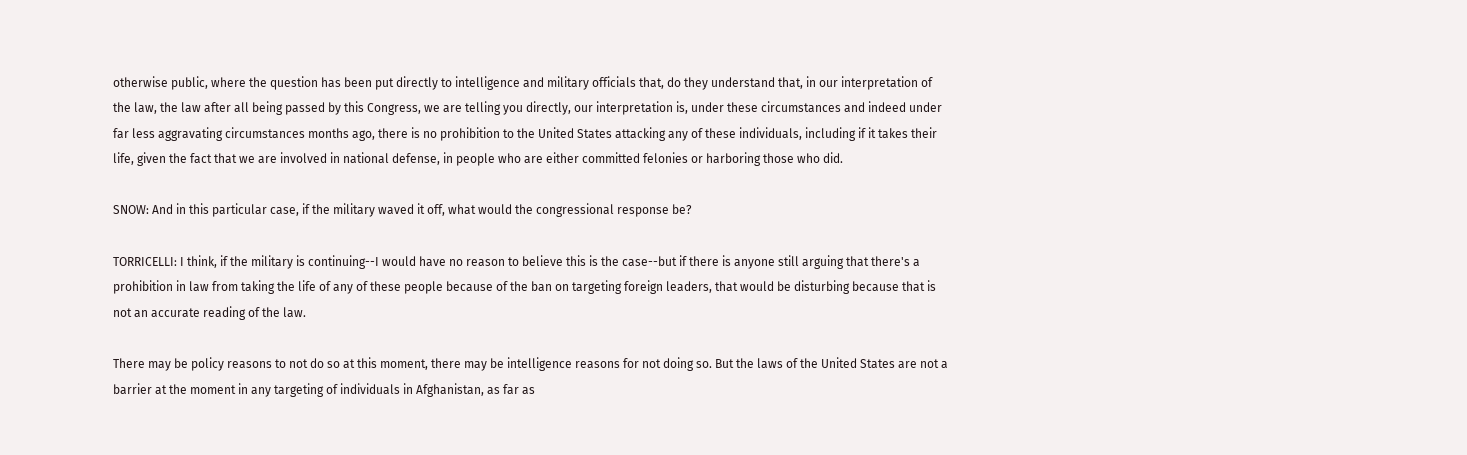otherwise public, where the question has been put directly to intelligence and military officials that, do they understand that, in our interpretation of the law, the law after all being passed by this Congress, we are telling you directly, our interpretation is, under these circumstances and indeed under far less aggravating circumstances months ago, there is no prohibition to the United States attacking any of these individuals, including if it takes their life, given the fact that we are involved in national defense, in people who are either committed felonies or harboring those who did.

SNOW: And in this particular case, if the military waved it off, what would the congressional response be?

TORRICELLI: I think, if the military is continuing--I would have no reason to believe this is the case--but if there is anyone still arguing that there's a prohibition in law from taking the life of any of these people because of the ban on targeting foreign leaders, that would be disturbing because that is not an accurate reading of the law.

There may be policy reasons to not do so at this moment, there may be intelligence reasons for not doing so. But the laws of the United States are not a barrier at the moment in any targeting of individuals in Afghanistan, as far as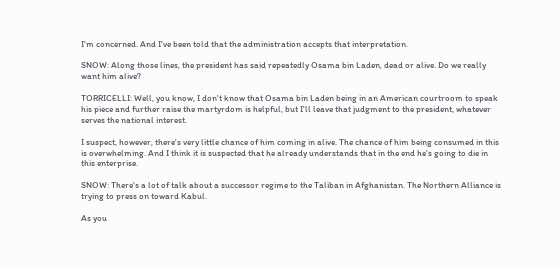I'm concerned. And I've been told that the administration accepts that interpretation.

SNOW: Along those lines, the president has said repeatedly Osama bin Laden, dead or alive. Do we really want him alive?

TORRICELLI: Well, you know, I don't know that Osama bin Laden being in an American courtroom to speak his piece and further raise the martyrdom is helpful, but I'll leave that judgment to the president, whatever serves the national interest.

I suspect, however, there's very little chance of him coming in alive. The chance of him being consumed in this is overwhelming. And I think it is suspected that he already understands that in the end he's going to die in this enterprise.

SNOW: There's a lot of talk about a successor regime to the Taliban in Afghanistan. The Northern Alliance is trying to press on toward Kabul.

As you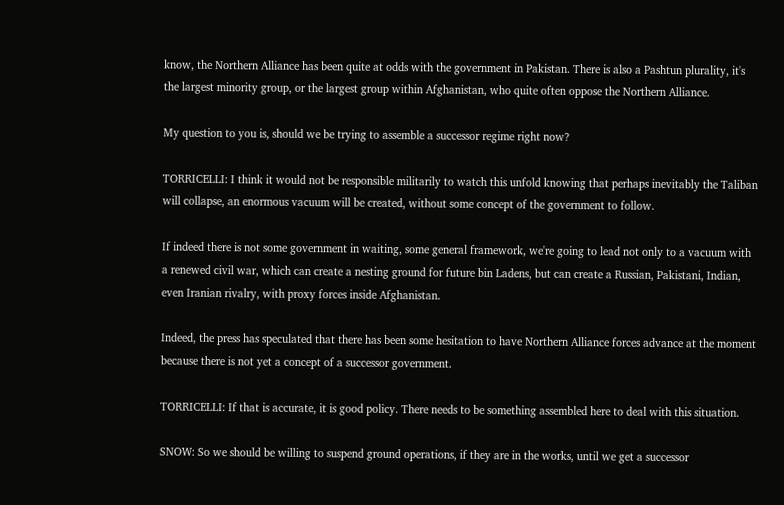know, the Northern Alliance has been quite at odds with the government in Pakistan. There is also a Pashtun plurality, it's the largest minority group, or the largest group within Afghanistan, who quite often oppose the Northern Alliance.

My question to you is, should we be trying to assemble a successor regime right now?

TORRICELLI: I think it would not be responsible militarily to watch this unfold knowing that perhaps inevitably the Taliban will collapse, an enormous vacuum will be created, without some concept of the government to follow.

If indeed there is not some government in waiting, some general framework, we're going to lead not only to a vacuum with a renewed civil war, which can create a nesting ground for future bin Ladens, but can create a Russian, Pakistani, Indian, even Iranian rivalry, with proxy forces inside Afghanistan.

Indeed, the press has speculated that there has been some hesitation to have Northern Alliance forces advance at the moment because there is not yet a concept of a successor government.

TORRICELLI: If that is accurate, it is good policy. There needs to be something assembled here to deal with this situation.

SNOW: So we should be willing to suspend ground operations, if they are in the works, until we get a successor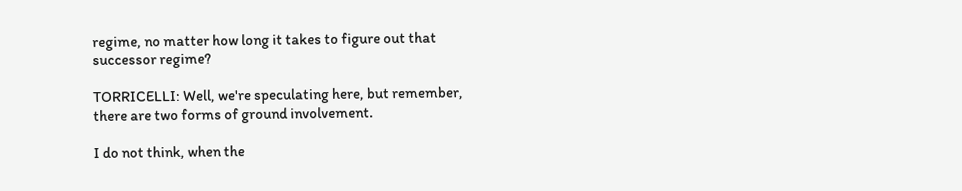regime, no matter how long it takes to figure out that successor regime?

TORRICELLI: Well, we're speculating here, but remember, there are two forms of ground involvement.

I do not think, when the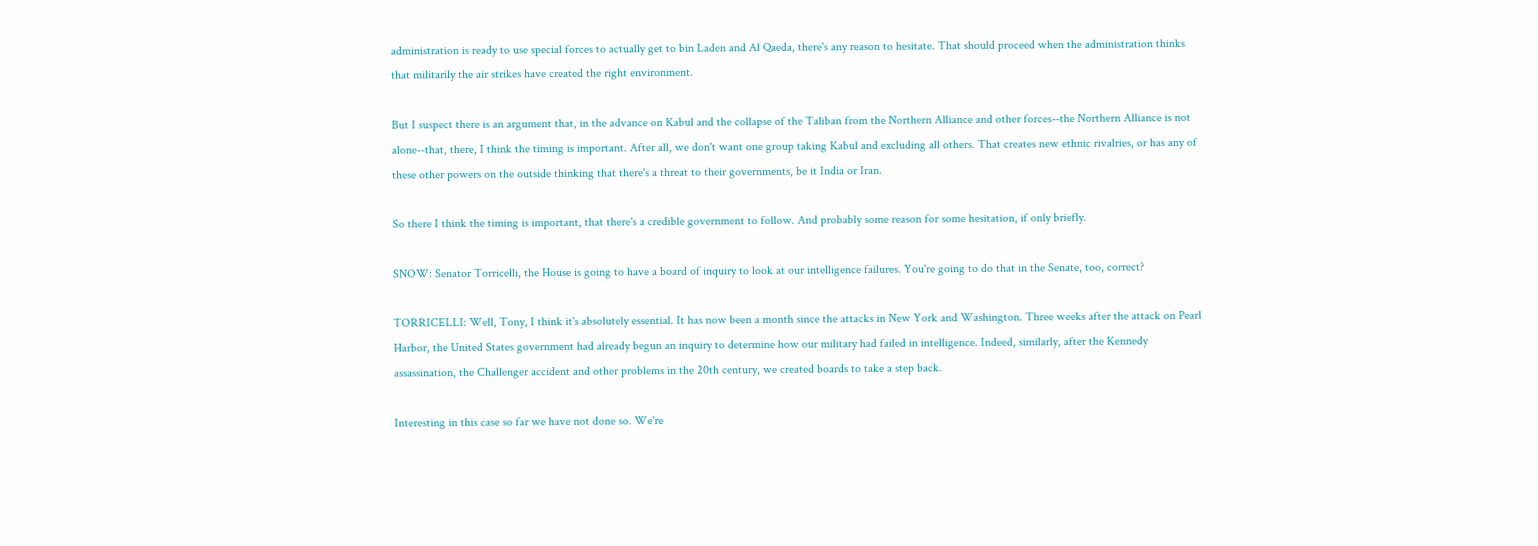administration is ready to use special forces to actually get to bin Laden and Al Qaeda, there's any reason to hesitate. That should proceed when the administration thinks that militarily the air strikes have created the right environment.

But I suspect there is an argument that, in the advance on Kabul and the collapse of the Taliban from the Northern Alliance and other forces--the Northern Alliance is not alone--that, there, I think the timing is important. After all, we don't want one group taking Kabul and excluding all others. That creates new ethnic rivalries, or has any of these other powers on the outside thinking that there's a threat to their governments, be it India or Iran.

So there I think the timing is important, that there's a credible government to follow. And probably some reason for some hesitation, if only briefly.

SNOW: Senator Torricelli, the House is going to have a board of inquiry to look at our intelligence failures. You're going to do that in the Senate, too, correct?

TORRICELLI: Well, Tony, I think it's absolutely essential. It has now been a month since the attacks in New York and Washington. Three weeks after the attack on Pearl Harbor, the United States government had already begun an inquiry to determine how our military had failed in intelligence. Indeed, similarly, after the Kennedy assassination, the Challenger accident and other problems in the 20th century, we created boards to take a step back.

Interesting in this case so far we have not done so. We're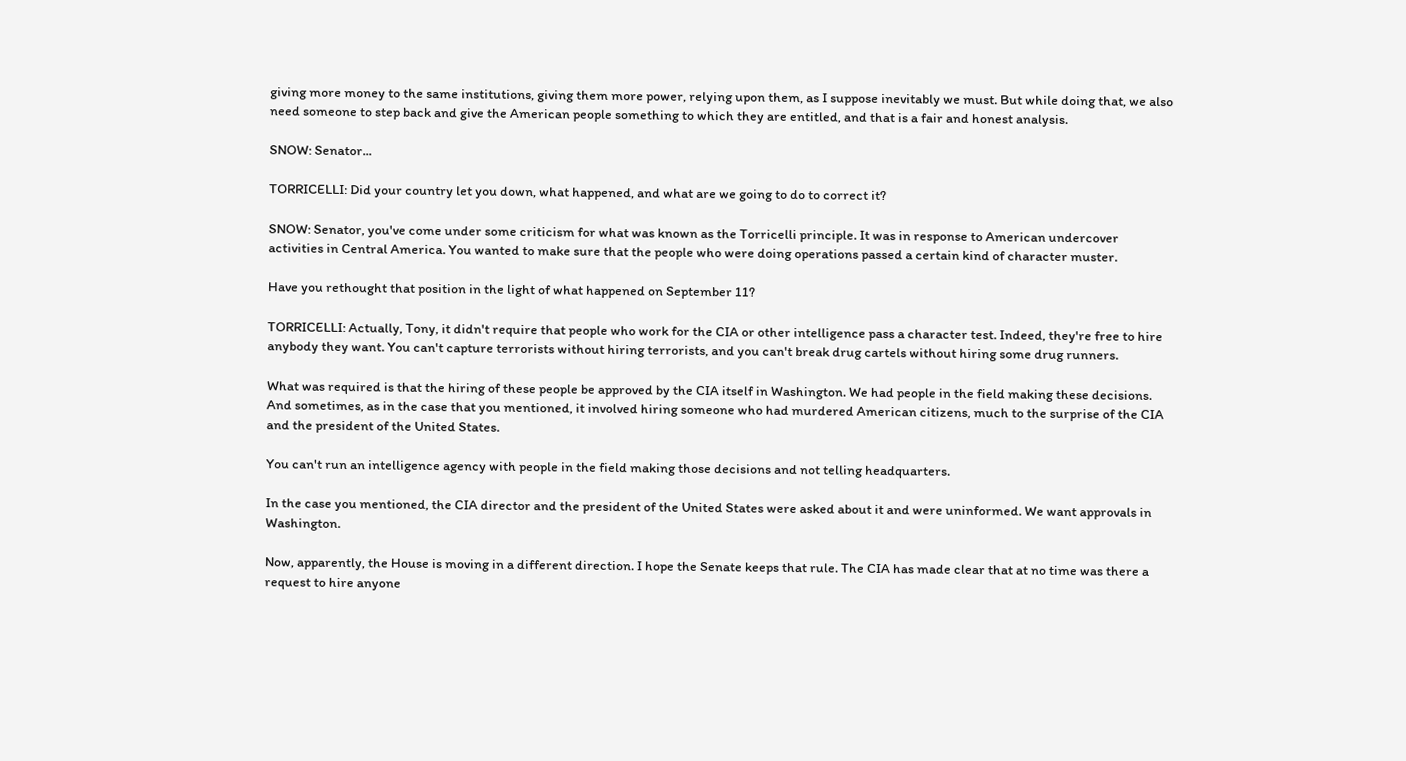giving more money to the same institutions, giving them more power, relying upon them, as I suppose inevitably we must. But while doing that, we also need someone to step back and give the American people something to which they are entitled, and that is a fair and honest analysis.

SNOW: Senator...

TORRICELLI: Did your country let you down, what happened, and what are we going to do to correct it?

SNOW: Senator, you've come under some criticism for what was known as the Torricelli principle. It was in response to American undercover activities in Central America. You wanted to make sure that the people who were doing operations passed a certain kind of character muster.

Have you rethought that position in the light of what happened on September 11?

TORRICELLI: Actually, Tony, it didn't require that people who work for the CIA or other intelligence pass a character test. Indeed, they're free to hire anybody they want. You can't capture terrorists without hiring terrorists, and you can't break drug cartels without hiring some drug runners.

What was required is that the hiring of these people be approved by the CIA itself in Washington. We had people in the field making these decisions. And sometimes, as in the case that you mentioned, it involved hiring someone who had murdered American citizens, much to the surprise of the CIA and the president of the United States.

You can't run an intelligence agency with people in the field making those decisions and not telling headquarters.

In the case you mentioned, the CIA director and the president of the United States were asked about it and were uninformed. We want approvals in Washington.

Now, apparently, the House is moving in a different direction. I hope the Senate keeps that rule. The CIA has made clear that at no time was there a request to hire anyone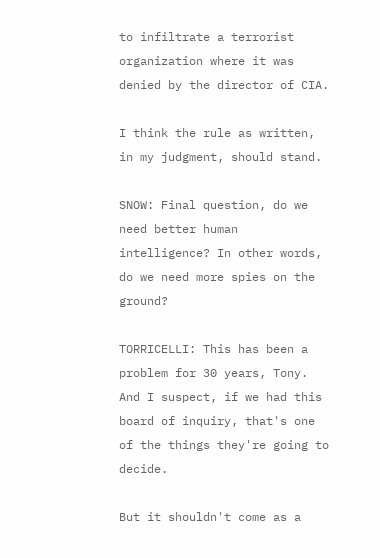to infiltrate a terrorist organization where it was denied by the director of CIA.

I think the rule as written, in my judgment, should stand.

SNOW: Final question, do we need better human intelligence? In other words, do we need more spies on the ground?

TORRICELLI: This has been a problem for 30 years, Tony. And I suspect, if we had this board of inquiry, that's one of the things they're going to decide.

But it shouldn't come as a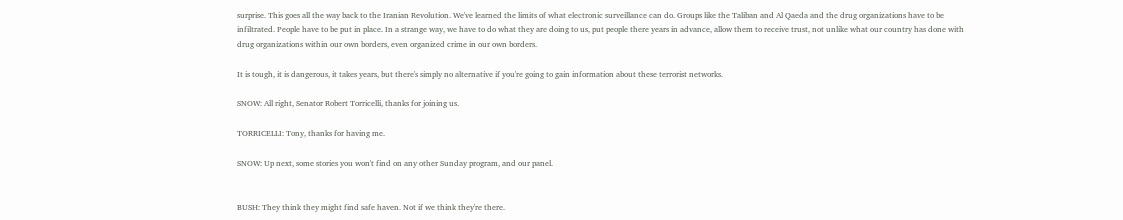surprise. This goes all the way back to the Iranian Revolution. We've learned the limits of what electronic surveillance can do. Groups like the Taliban and Al Qaeda and the drug organizations have to be infiltrated. People have to be put in place. In a strange way, we have to do what they are doing to us, put people there years in advance, allow them to receive trust, not unlike what our country has done with drug organizations within our own borders, even organized crime in our own borders.

It is tough, it is dangerous, it takes years, but there's simply no alternative if you're going to gain information about these terrorist networks.

SNOW: All right, Senator Robert Torricelli, thanks for joining us.

TORRICELLI: Tony, thanks for having me.

SNOW: Up next, some stories you won't find on any other Sunday program, and our panel.


BUSH: They think they might find safe haven. Not if we think they're there.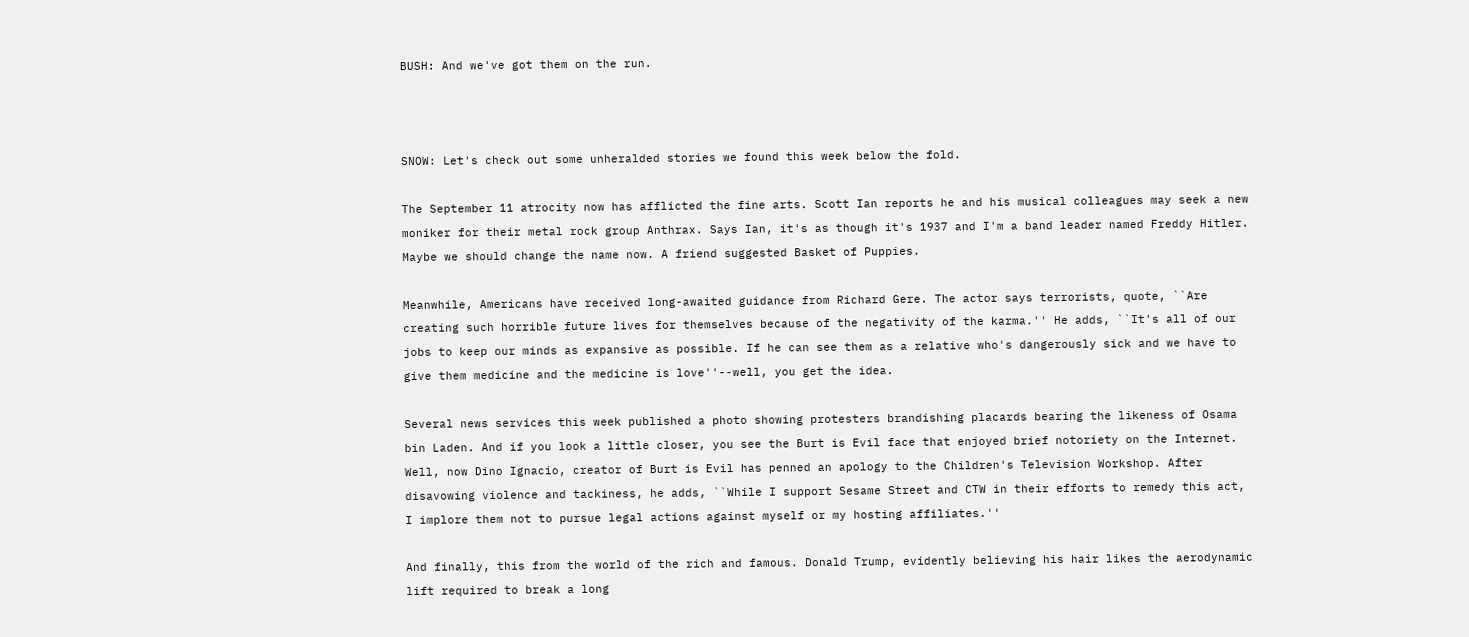BUSH: And we've got them on the run.



SNOW: Let's check out some unheralded stories we found this week below the fold.

The September 11 atrocity now has afflicted the fine arts. Scott Ian reports he and his musical colleagues may seek a new moniker for their metal rock group Anthrax. Says Ian, it's as though it's 1937 and I'm a band leader named Freddy Hitler. Maybe we should change the name now. A friend suggested Basket of Puppies.

Meanwhile, Americans have received long-awaited guidance from Richard Gere. The actor says terrorists, quote, ``Are creating such horrible future lives for themselves because of the negativity of the karma.'' He adds, ``It's all of our jobs to keep our minds as expansive as possible. If he can see them as a relative who's dangerously sick and we have to give them medicine and the medicine is love''--well, you get the idea.

Several news services this week published a photo showing protesters brandishing placards bearing the likeness of Osama bin Laden. And if you look a little closer, you see the Burt is Evil face that enjoyed brief notoriety on the Internet. Well, now Dino Ignacio, creator of Burt is Evil has penned an apology to the Children's Television Workshop. After disavowing violence and tackiness, he adds, ``While I support Sesame Street and CTW in their efforts to remedy this act, I implore them not to pursue legal actions against myself or my hosting affiliates.''

And finally, this from the world of the rich and famous. Donald Trump, evidently believing his hair likes the aerodynamic lift required to break a long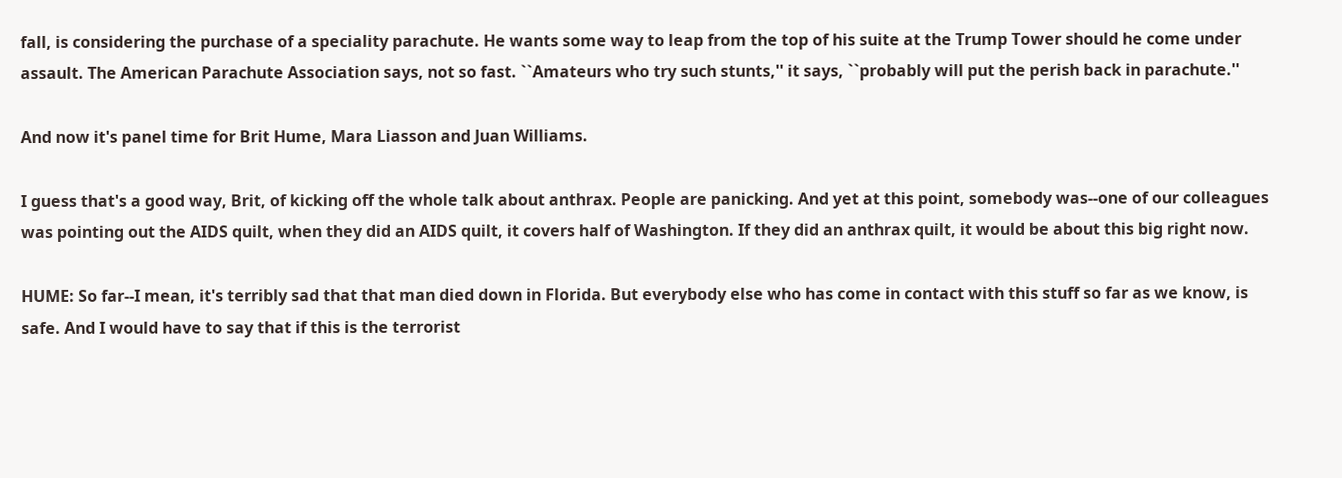fall, is considering the purchase of a speciality parachute. He wants some way to leap from the top of his suite at the Trump Tower should he come under assault. The American Parachute Association says, not so fast. ``Amateurs who try such stunts,'' it says, ``probably will put the perish back in parachute.''

And now it's panel time for Brit Hume, Mara Liasson and Juan Williams.

I guess that's a good way, Brit, of kicking off the whole talk about anthrax. People are panicking. And yet at this point, somebody was--one of our colleagues was pointing out the AIDS quilt, when they did an AIDS quilt, it covers half of Washington. If they did an anthrax quilt, it would be about this big right now.

HUME: So far--I mean, it's terribly sad that that man died down in Florida. But everybody else who has come in contact with this stuff so far as we know, is safe. And I would have to say that if this is the terrorist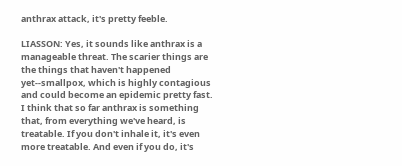anthrax attack, it's pretty feeble.

LIASSON: Yes, it sounds like anthrax is a manageable threat. The scarier things are the things that haven't happened yet--smallpox, which is highly contagious and could become an epidemic pretty fast. I think that so far anthrax is something that, from everything we've heard, is treatable. If you don't inhale it, it's even more treatable. And even if you do, it's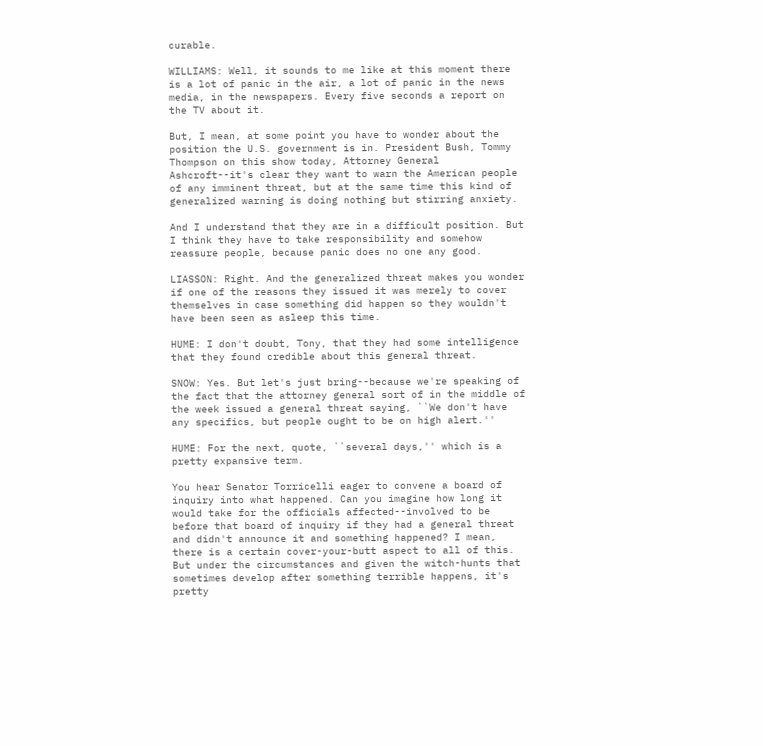curable.

WILLIAMS: Well, it sounds to me like at this moment there is a lot of panic in the air, a lot of panic in the news media, in the newspapers. Every five seconds a report on the TV about it.

But, I mean, at some point you have to wonder about the position the U.S. government is in. President Bush, Tommy Thompson on this show today, Attorney General Ashcroft--it's clear they want to warn the American people of any imminent threat, but at the same time this kind of generalized warning is doing nothing but stirring anxiety.

And I understand that they are in a difficult position. But I think they have to take responsibility and somehow reassure people, because panic does no one any good.

LIASSON: Right. And the generalized threat makes you wonder if one of the reasons they issued it was merely to cover themselves in case something did happen so they wouldn't have been seen as asleep this time.

HUME: I don't doubt, Tony, that they had some intelligence that they found credible about this general threat.

SNOW: Yes. But let's just bring--because we're speaking of the fact that the attorney general sort of in the middle of the week issued a general threat saying, ``We don't have any specifics, but people ought to be on high alert.''

HUME: For the next, quote, ``several days,'' which is a pretty expansive term.

You hear Senator Torricelli eager to convene a board of inquiry into what happened. Can you imagine how long it would take for the officials affected--involved to be before that board of inquiry if they had a general threat and didn't announce it and something happened? I mean, there is a certain cover-your-butt aspect to all of this. But under the circumstances and given the witch-hunts that sometimes develop after something terrible happens, it's pretty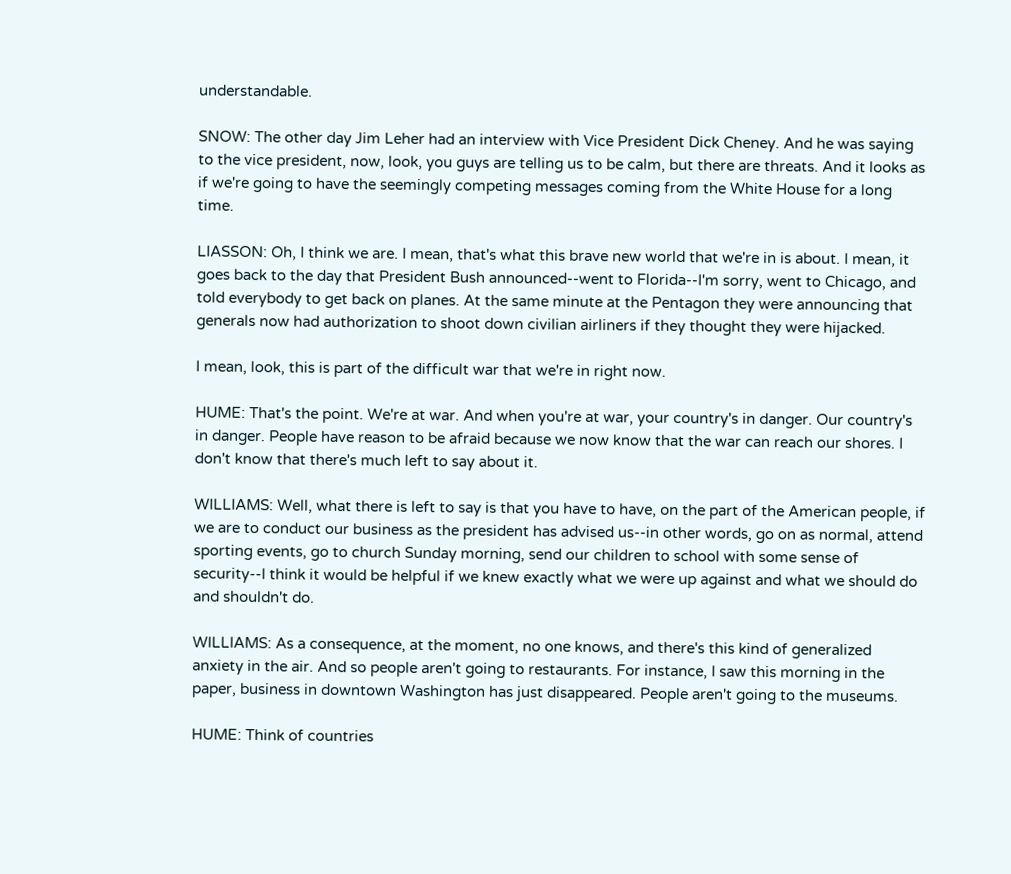understandable.

SNOW: The other day Jim Leher had an interview with Vice President Dick Cheney. And he was saying to the vice president, now, look, you guys are telling us to be calm, but there are threats. And it looks as if we're going to have the seemingly competing messages coming from the White House for a long time.

LIASSON: Oh, I think we are. I mean, that's what this brave new world that we're in is about. I mean, it goes back to the day that President Bush announced--went to Florida--I'm sorry, went to Chicago, and told everybody to get back on planes. At the same minute at the Pentagon they were announcing that generals now had authorization to shoot down civilian airliners if they thought they were hijacked.

I mean, look, this is part of the difficult war that we're in right now.

HUME: That's the point. We're at war. And when you're at war, your country's in danger. Our country's in danger. People have reason to be afraid because we now know that the war can reach our shores. I don't know that there's much left to say about it.

WILLIAMS: Well, what there is left to say is that you have to have, on the part of the American people, if we are to conduct our business as the president has advised us--in other words, go on as normal, attend sporting events, go to church Sunday morning, send our children to school with some sense of security--I think it would be helpful if we knew exactly what we were up against and what we should do and shouldn't do.

WILLIAMS: As a consequence, at the moment, no one knows, and there's this kind of generalized anxiety in the air. And so people aren't going to restaurants. For instance, I saw this morning in the paper, business in downtown Washington has just disappeared. People aren't going to the museums.

HUME: Think of countries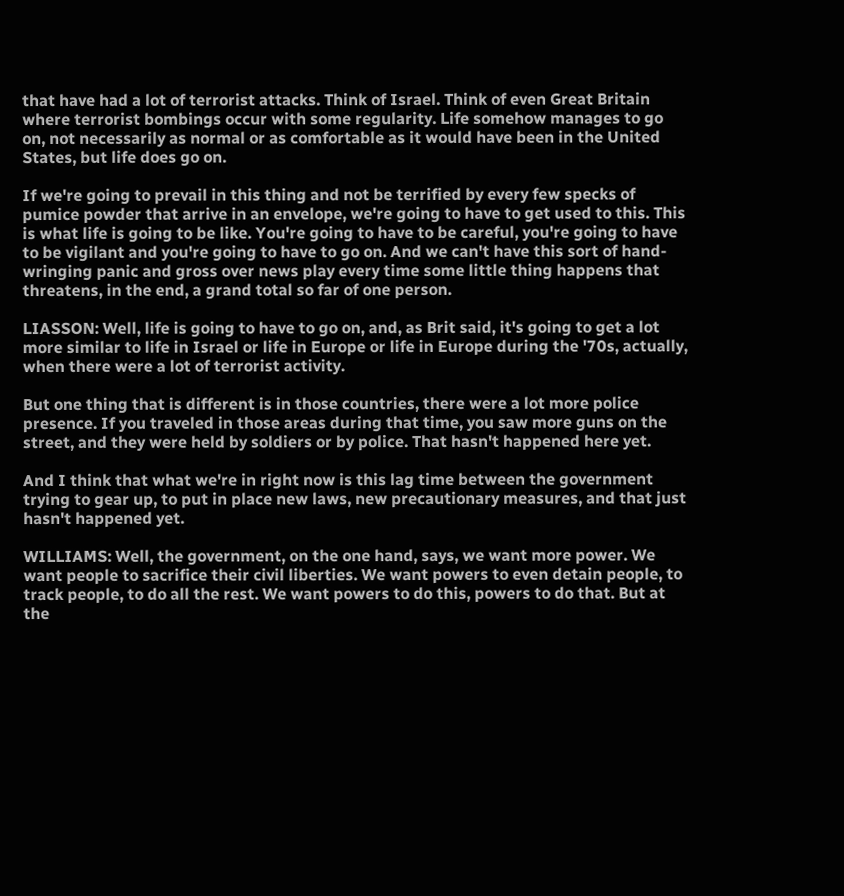that have had a lot of terrorist attacks. Think of Israel. Think of even Great Britain where terrorist bombings occur with some regularity. Life somehow manages to go on, not necessarily as normal or as comfortable as it would have been in the United States, but life does go on.

If we're going to prevail in this thing and not be terrified by every few specks of pumice powder that arrive in an envelope, we're going to have to get used to this. This is what life is going to be like. You're going to have to be careful, you're going to have to be vigilant and you're going to have to go on. And we can't have this sort of hand-wringing panic and gross over news play every time some little thing happens that threatens, in the end, a grand total so far of one person.

LIASSON: Well, life is going to have to go on, and, as Brit said, it's going to get a lot more similar to life in Israel or life in Europe or life in Europe during the '70s, actually, when there were a lot of terrorist activity.

But one thing that is different is in those countries, there were a lot more police presence. If you traveled in those areas during that time, you saw more guns on the street, and they were held by soldiers or by police. That hasn't happened here yet.

And I think that what we're in right now is this lag time between the government trying to gear up, to put in place new laws, new precautionary measures, and that just hasn't happened yet.

WILLIAMS: Well, the government, on the one hand, says, we want more power. We want people to sacrifice their civil liberties. We want powers to even detain people, to track people, to do all the rest. We want powers to do this, powers to do that. But at the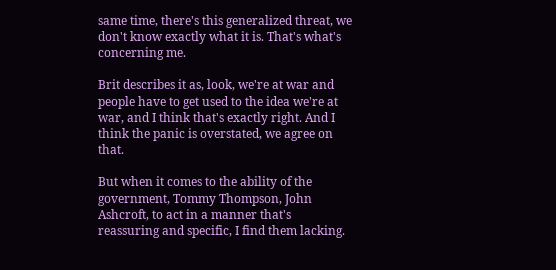same time, there's this generalized threat, we don't know exactly what it is. That's what's concerning me.

Brit describes it as, look, we're at war and people have to get used to the idea we're at war, and I think that's exactly right. And I think the panic is overstated, we agree on that.

But when it comes to the ability of the government, Tommy Thompson, John Ashcroft, to act in a manner that's reassuring and specific, I find them lacking.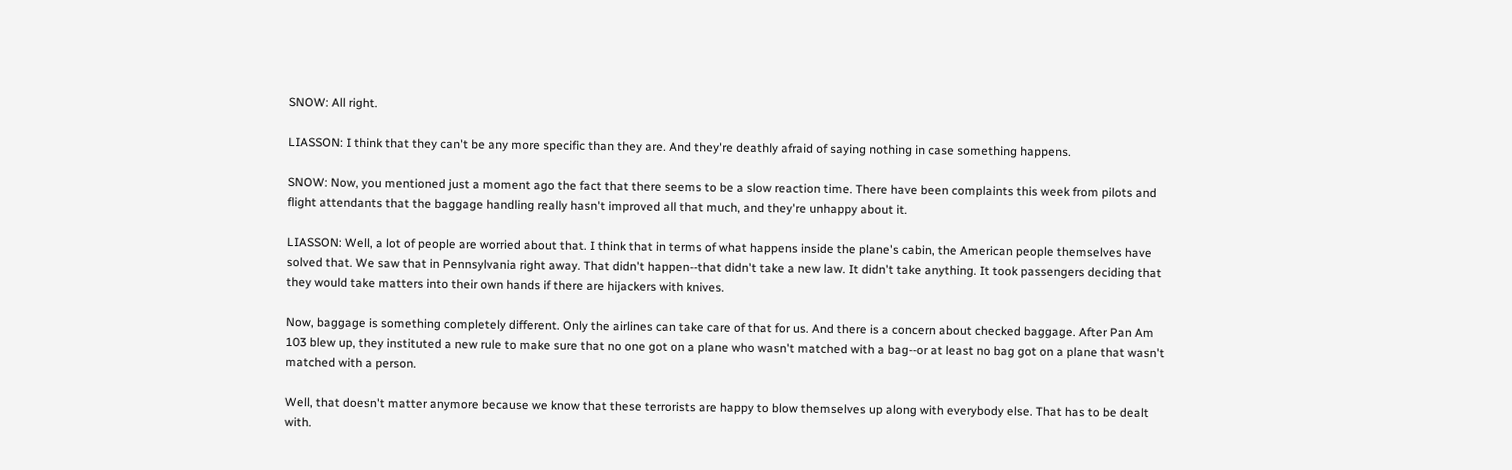SNOW: All right.

LIASSON: I think that they can't be any more specific than they are. And they're deathly afraid of saying nothing in case something happens.

SNOW: Now, you mentioned just a moment ago the fact that there seems to be a slow reaction time. There have been complaints this week from pilots and flight attendants that the baggage handling really hasn't improved all that much, and they're unhappy about it.

LIASSON: Well, a lot of people are worried about that. I think that in terms of what happens inside the plane's cabin, the American people themselves have solved that. We saw that in Pennsylvania right away. That didn't happen--that didn't take a new law. It didn't take anything. It took passengers deciding that they would take matters into their own hands if there are hijackers with knives.

Now, baggage is something completely different. Only the airlines can take care of that for us. And there is a concern about checked baggage. After Pan Am 103 blew up, they instituted a new rule to make sure that no one got on a plane who wasn't matched with a bag--or at least no bag got on a plane that wasn't matched with a person.

Well, that doesn't matter anymore because we know that these terrorists are happy to blow themselves up along with everybody else. That has to be dealt with.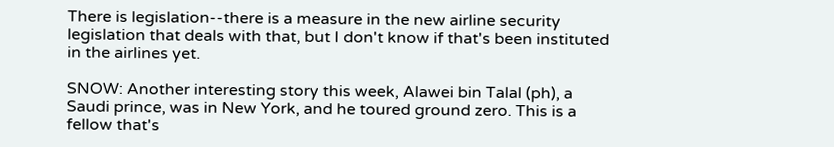There is legislation--there is a measure in the new airline security legislation that deals with that, but I don't know if that's been instituted in the airlines yet.

SNOW: Another interesting story this week, Alawei bin Talal (ph), a Saudi prince, was in New York, and he toured ground zero. This is a fellow that's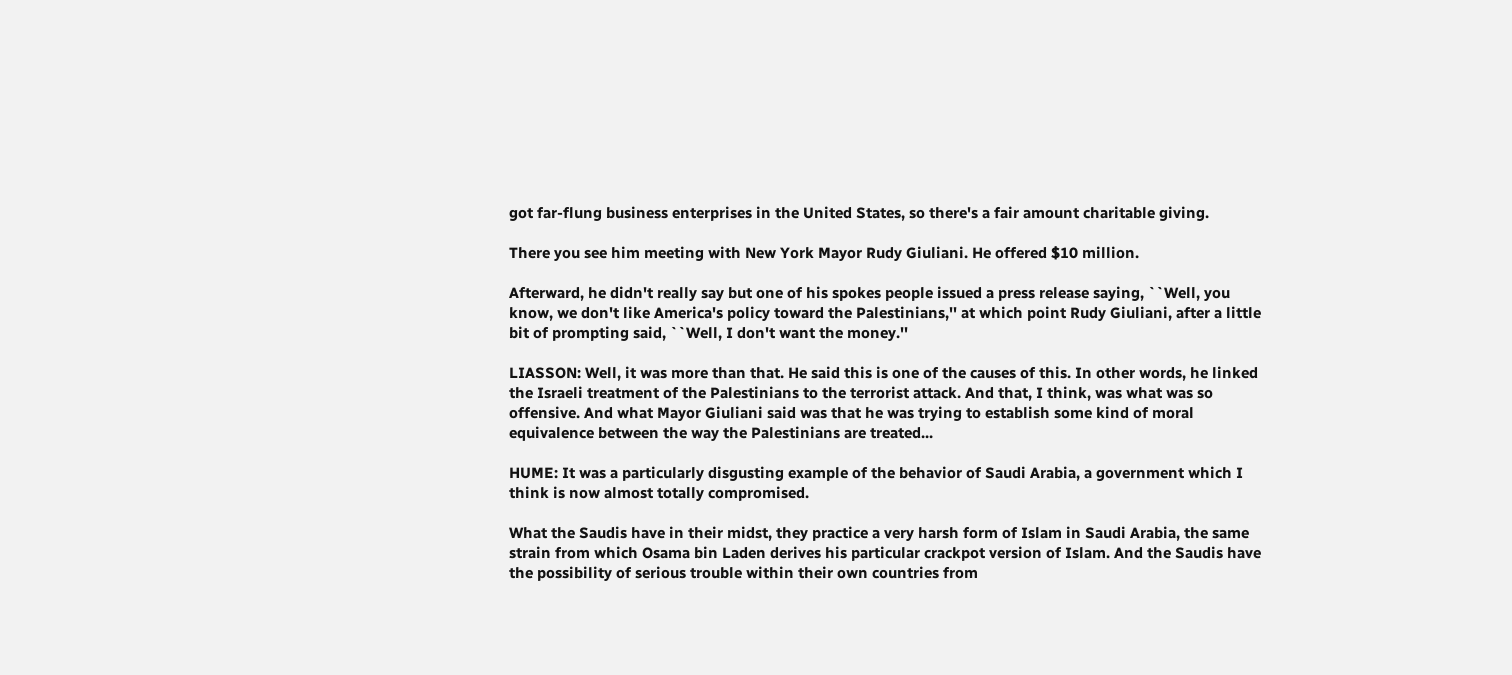got far-flung business enterprises in the United States, so there's a fair amount charitable giving.

There you see him meeting with New York Mayor Rudy Giuliani. He offered $10 million.

Afterward, he didn't really say but one of his spokes people issued a press release saying, ``Well, you know, we don't like America's policy toward the Palestinians,'' at which point Rudy Giuliani, after a little bit of prompting said, ``Well, I don't want the money.''

LIASSON: Well, it was more than that. He said this is one of the causes of this. In other words, he linked the Israeli treatment of the Palestinians to the terrorist attack. And that, I think, was what was so offensive. And what Mayor Giuliani said was that he was trying to establish some kind of moral equivalence between the way the Palestinians are treated...

HUME: It was a particularly disgusting example of the behavior of Saudi Arabia, a government which I think is now almost totally compromised.

What the Saudis have in their midst, they practice a very harsh form of Islam in Saudi Arabia, the same strain from which Osama bin Laden derives his particular crackpot version of Islam. And the Saudis have the possibility of serious trouble within their own countries from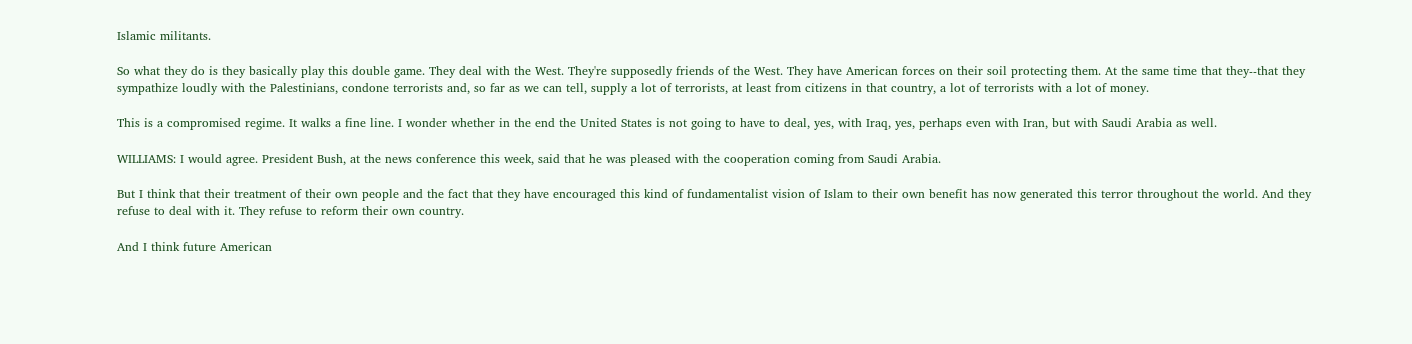Islamic militants.

So what they do is they basically play this double game. They deal with the West. They're supposedly friends of the West. They have American forces on their soil protecting them. At the same time that they--that they sympathize loudly with the Palestinians, condone terrorists and, so far as we can tell, supply a lot of terrorists, at least from citizens in that country, a lot of terrorists with a lot of money.

This is a compromised regime. It walks a fine line. I wonder whether in the end the United States is not going to have to deal, yes, with Iraq, yes, perhaps even with Iran, but with Saudi Arabia as well.

WILLIAMS: I would agree. President Bush, at the news conference this week, said that he was pleased with the cooperation coming from Saudi Arabia.

But I think that their treatment of their own people and the fact that they have encouraged this kind of fundamentalist vision of Islam to their own benefit has now generated this terror throughout the world. And they refuse to deal with it. They refuse to reform their own country.

And I think future American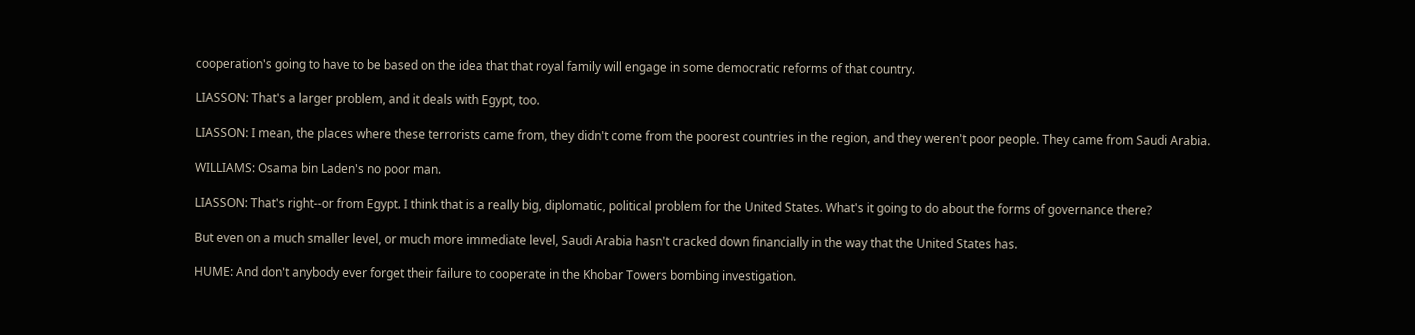cooperation's going to have to be based on the idea that that royal family will engage in some democratic reforms of that country.

LIASSON: That's a larger problem, and it deals with Egypt, too.

LIASSON: I mean, the places where these terrorists came from, they didn't come from the poorest countries in the region, and they weren't poor people. They came from Saudi Arabia.

WILLIAMS: Osama bin Laden's no poor man.

LIASSON: That's right--or from Egypt. I think that is a really big, diplomatic, political problem for the United States. What's it going to do about the forms of governance there?

But even on a much smaller level, or much more immediate level, Saudi Arabia hasn't cracked down financially in the way that the United States has.

HUME: And don't anybody ever forget their failure to cooperate in the Khobar Towers bombing investigation.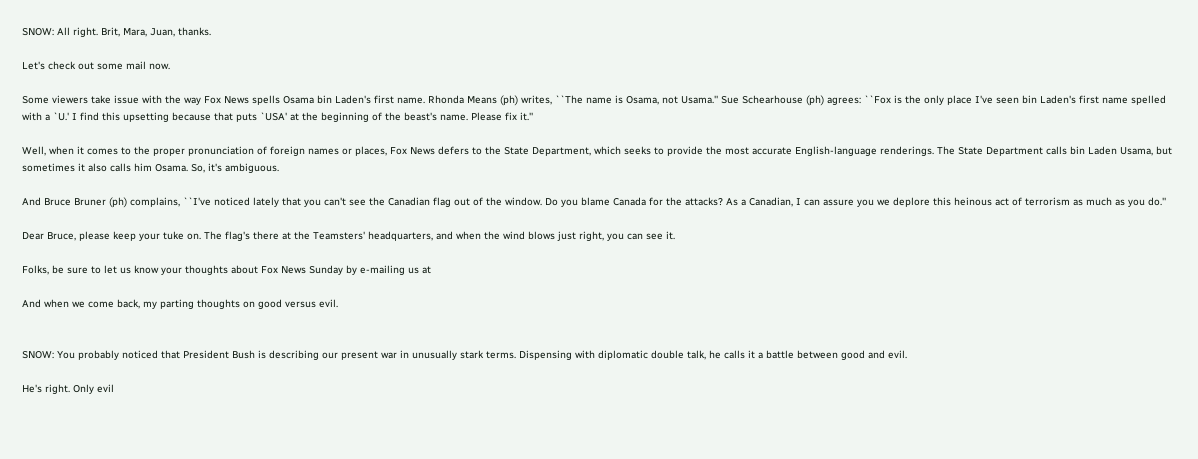SNOW: All right. Brit, Mara, Juan, thanks.

Let's check out some mail now.

Some viewers take issue with the way Fox News spells Osama bin Laden's first name. Rhonda Means (ph) writes, ``The name is Osama, not Usama.'' Sue Schearhouse (ph) agrees: ``Fox is the only place I've seen bin Laden's first name spelled with a `U.' I find this upsetting because that puts `USA' at the beginning of the beast's name. Please fix it.''

Well, when it comes to the proper pronunciation of foreign names or places, Fox News defers to the State Department, which seeks to provide the most accurate English-language renderings. The State Department calls bin Laden Usama, but sometimes it also calls him Osama. So, it's ambiguous.

And Bruce Bruner (ph) complains, ``I've noticed lately that you can't see the Canadian flag out of the window. Do you blame Canada for the attacks? As a Canadian, I can assure you we deplore this heinous act of terrorism as much as you do.''

Dear Bruce, please keep your tuke on. The flag's there at the Teamsters' headquarters, and when the wind blows just right, you can see it.

Folks, be sure to let us know your thoughts about Fox News Sunday by e-mailing us at

And when we come back, my parting thoughts on good versus evil.


SNOW: You probably noticed that President Bush is describing our present war in unusually stark terms. Dispensing with diplomatic double talk, he calls it a battle between good and evil.

He's right. Only evil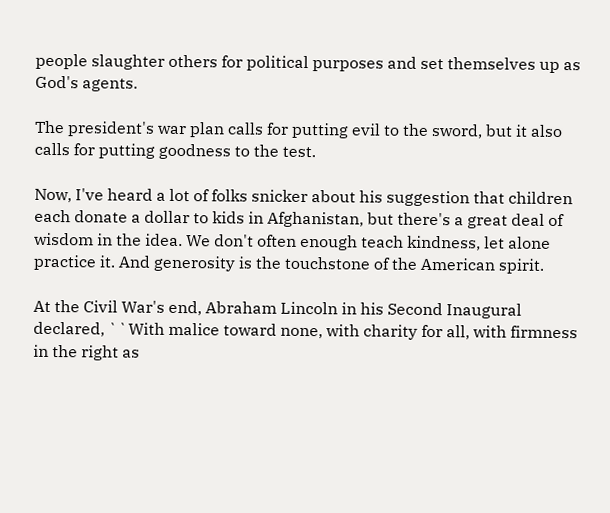people slaughter others for political purposes and set themselves up as God's agents.

The president's war plan calls for putting evil to the sword, but it also calls for putting goodness to the test.

Now, I've heard a lot of folks snicker about his suggestion that children each donate a dollar to kids in Afghanistan, but there's a great deal of wisdom in the idea. We don't often enough teach kindness, let alone practice it. And generosity is the touchstone of the American spirit.

At the Civil War's end, Abraham Lincoln in his Second Inaugural declared, ``With malice toward none, with charity for all, with firmness in the right as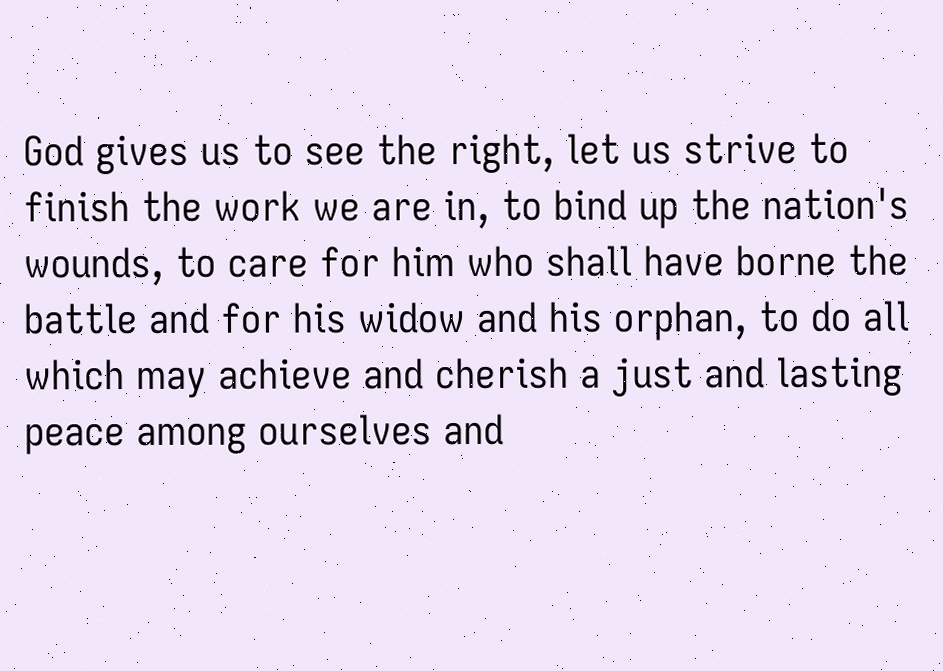God gives us to see the right, let us strive to finish the work we are in, to bind up the nation's wounds, to care for him who shall have borne the battle and for his widow and his orphan, to do all which may achieve and cherish a just and lasting peace among ourselves and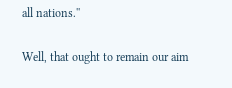all nations.''

Well, that ought to remain our aim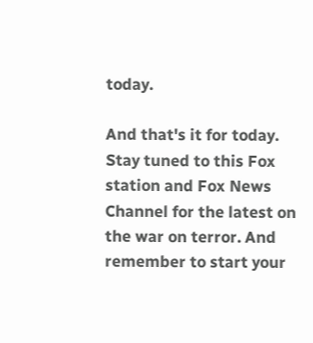today.

And that's it for today. Stay tuned to this Fox station and Fox News Channel for the latest on the war on terror. And remember to start your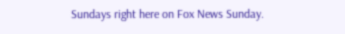Sundays right here on Fox News Sunday.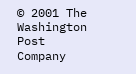© 2001 The Washington Post Company